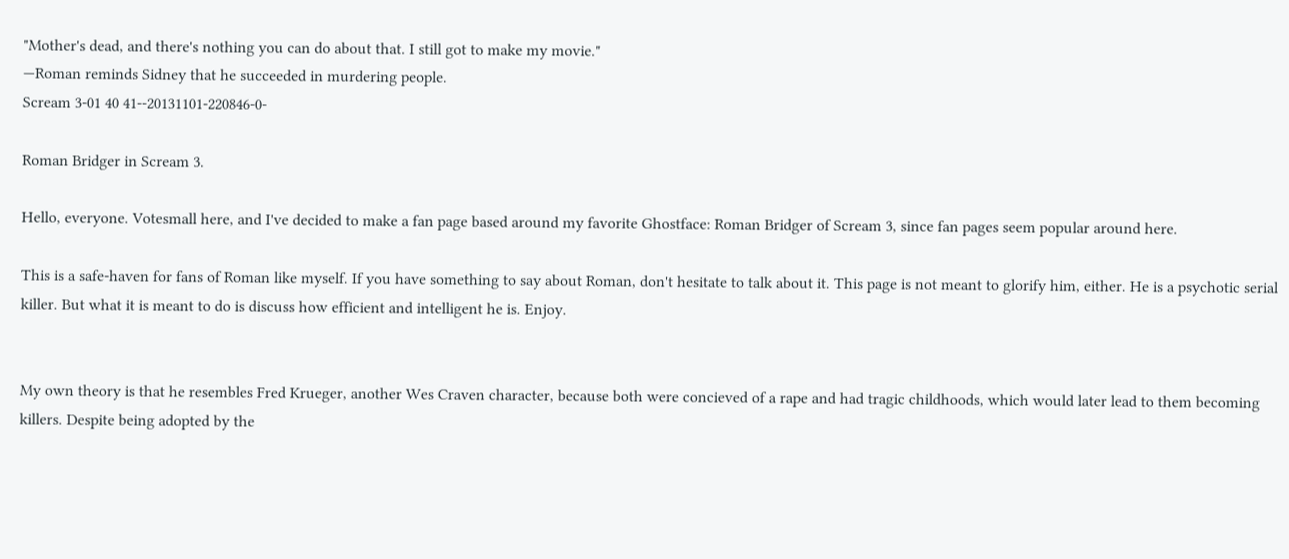"Mother's dead, and there's nothing you can do about that. I still got to make my movie."
—Roman reminds Sidney that he succeeded in murdering people.
Scream 3-01 40 41--20131101-220846-0-

Roman Bridger in Scream 3.

Hello, everyone. Votesmall here, and I've decided to make a fan page based around my favorite Ghostface: Roman Bridger of Scream 3, since fan pages seem popular around here.

This is a safe-haven for fans of Roman like myself. If you have something to say about Roman, don't hesitate to talk about it. This page is not meant to glorify him, either. He is a psychotic serial killer. But what it is meant to do is discuss how efficient and intelligent he is. Enjoy.


My own theory is that he resembles Fred Krueger, another Wes Craven character, because both were concieved of a rape and had tragic childhoods, which would later lead to them becoming killers. Despite being adopted by the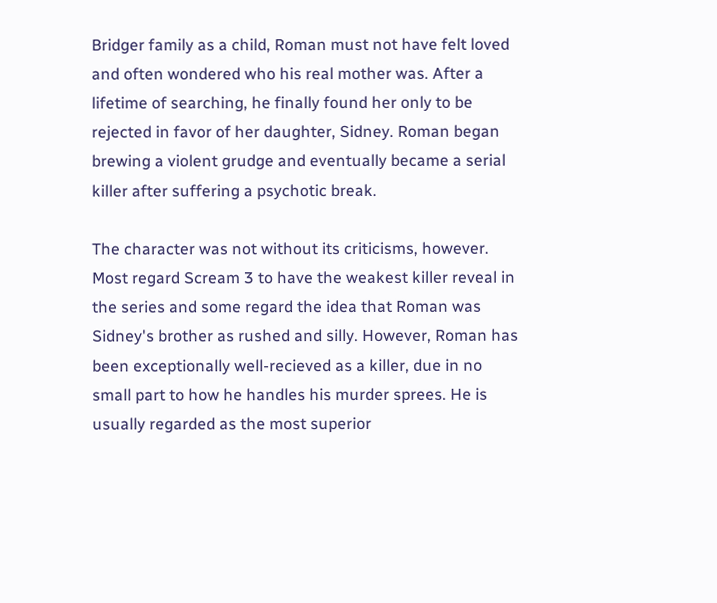Bridger family as a child, Roman must not have felt loved and often wondered who his real mother was. After a lifetime of searching, he finally found her only to be rejected in favor of her daughter, Sidney. Roman began brewing a violent grudge and eventually became a serial killer after suffering a psychotic break.

The character was not without its criticisms, however. Most regard Scream 3 to have the weakest killer reveal in the series and some regard the idea that Roman was Sidney's brother as rushed and silly. However, Roman has been exceptionally well-recieved as a killer, due in no small part to how he handles his murder sprees. He is usually regarded as the most superior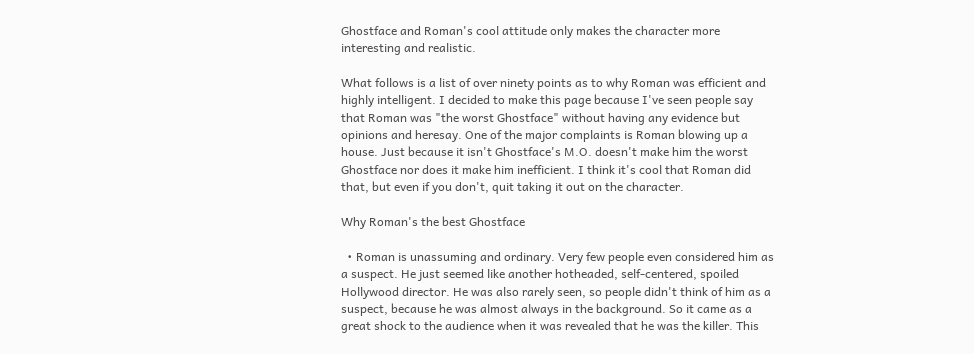Ghostface and Roman's cool attitude only makes the character more interesting and realistic.

What follows is a list of over ninety points as to why Roman was efficient and highly intelligent. I decided to make this page because I've seen people say that Roman was "the worst Ghostface" without having any evidence but opinions and heresay. One of the major complaints is Roman blowing up a house. Just because it isn't Ghostface's M.O. doesn't make him the worst Ghostface nor does it make him inefficient. I think it's cool that Roman did that, but even if you don't, quit taking it out on the character.

Why Roman's the best Ghostface

  • Roman is unassuming and ordinary. Very few people even considered him as a suspect. He just seemed like another hotheaded, self-centered, spoiled Hollywood director. He was also rarely seen, so people didn't think of him as a suspect, because he was almost always in the background. So it came as a great shock to the audience when it was revealed that he was the killer. This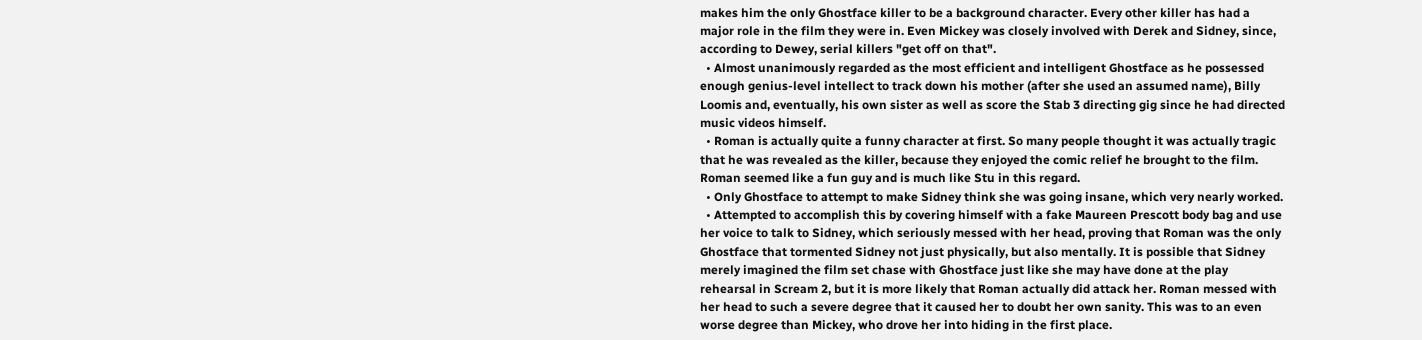makes him the only Ghostface killer to be a background character. Every other killer has had a major role in the film they were in. Even Mickey was closely involved with Derek and Sidney, since, according to Dewey, serial killers "get off on that".
  • Almost unanimously regarded as the most efficient and intelligent Ghostface as he possessed enough genius-level intellect to track down his mother (after she used an assumed name), Billy Loomis and, eventually, his own sister as well as score the Stab 3 directing gig since he had directed music videos himself.
  • Roman is actually quite a funny character at first. So many people thought it was actually tragic that he was revealed as the killer, because they enjoyed the comic relief he brought to the film. Roman seemed like a fun guy and is much like Stu in this regard.
  • Only Ghostface to attempt to make Sidney think she was going insane, which very nearly worked.
  • Attempted to accomplish this by covering himself with a fake Maureen Prescott body bag and use her voice to talk to Sidney, which seriously messed with her head, proving that Roman was the only Ghostface that tormented Sidney not just physically, but also mentally. It is possible that Sidney merely imagined the film set chase with Ghostface just like she may have done at the play rehearsal in Scream 2, but it is more likely that Roman actually did attack her. Roman messed with her head to such a severe degree that it caused her to doubt her own sanity. This was to an even worse degree than Mickey, who drove her into hiding in the first place.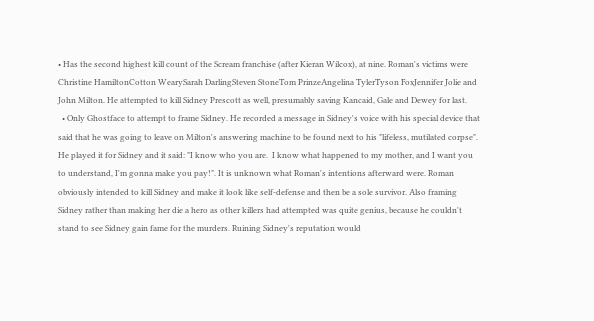• Has the second highest kill count of the Scream franchise (after Kieran Wilcox), at nine. Roman's victims were Christine HamiltonCotton WearySarah DarlingSteven StoneTom PrinzeAngelina TylerTyson FoxJennifer Jolie and John Milton. He attempted to kill Sidney Prescott as well, presumably saving Kancaid, Gale and Dewey for last.
  • Only Ghostface to attempt to frame Sidney. He recorded a message in Sidney's voice with his special device that said that he was going to leave on Milton's answering machine to be found next to his "lifeless, mutilated corpse". He played it for Sidney and it said: "I know who you are.  I know what happened to my mother, and I want you to understand, I'm gonna make you pay!". It is unknown what Roman's intentions afterward were. Roman obviously intended to kill Sidney and make it look like self-defense and then be a sole survivor. Also framing Sidney rather than making her die a hero as other killers had attempted was quite genius, because he couldn't stand to see Sidney gain fame for the murders. Ruining Sidney's reputation would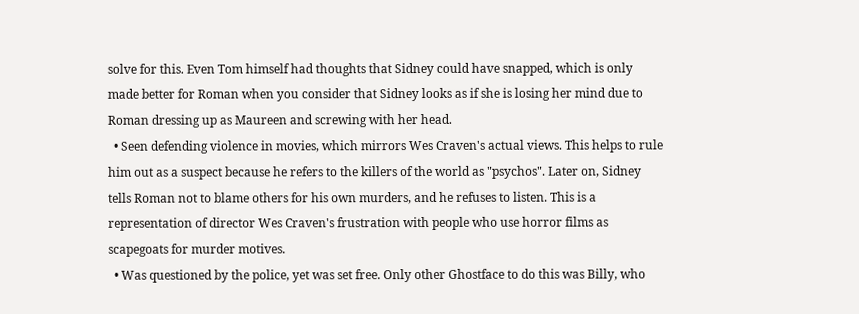solve for this. Even Tom himself had thoughts that Sidney could have snapped, which is only made better for Roman when you consider that Sidney looks as if she is losing her mind due to Roman dressing up as Maureen and screwing with her head.
  • Seen defending violence in movies, which mirrors Wes Craven's actual views. This helps to rule him out as a suspect because he refers to the killers of the world as "psychos". Later on, Sidney tells Roman not to blame others for his own murders, and he refuses to listen. This is a representation of director Wes Craven's frustration with people who use horror films as scapegoats for murder motives.
  • Was questioned by the police, yet was set free. Only other Ghostface to do this was Billy, who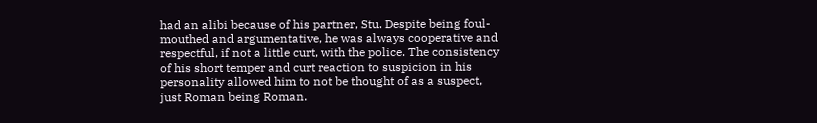had an alibi because of his partner, Stu. Despite being foul-mouthed and argumentative, he was always cooperative and respectful, if not a little curt, with the police. The consistency of his short temper and curt reaction to suspicion in his personality allowed him to not be thought of as a suspect, just Roman being Roman.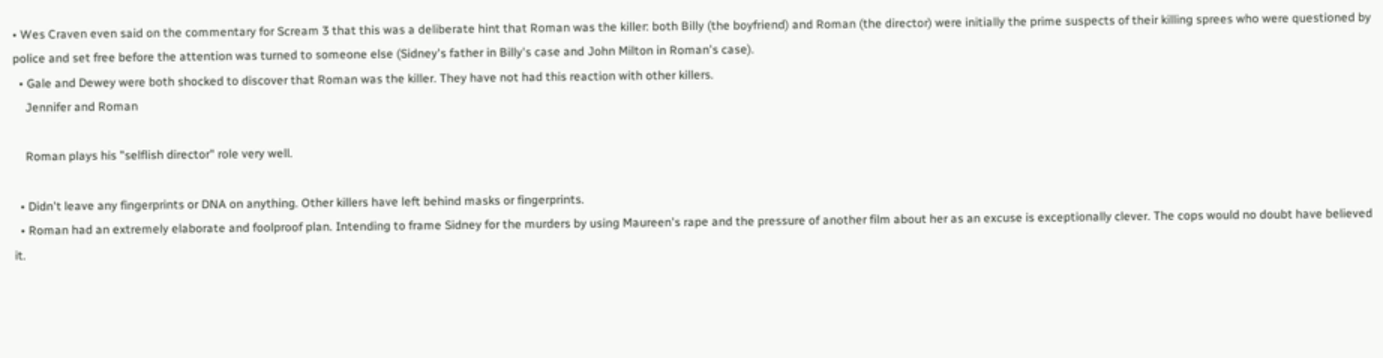• Wes Craven even said on the commentary for Scream 3 that this was a deliberate hint that Roman was the killer: both Billy (the boyfriend) and Roman (the director) were initially the prime suspects of their killing sprees who were questioned by police and set free before the attention was turned to someone else (Sidney's father in Billy's case and John Milton in Roman's case).
  • Gale and Dewey were both shocked to discover that Roman was the killer. They have not had this reaction with other killers.
    Jennifer and Roman

    Roman plays his "selflish director" role very well.

  • Didn't leave any fingerprints or DNA on anything. Other killers have left behind masks or fingerprints.
  • Roman had an extremely elaborate and foolproof plan. Intending to frame Sidney for the murders by using Maureen's rape and the pressure of another film about her as an excuse is exceptionally clever. The cops would no doubt have believed it.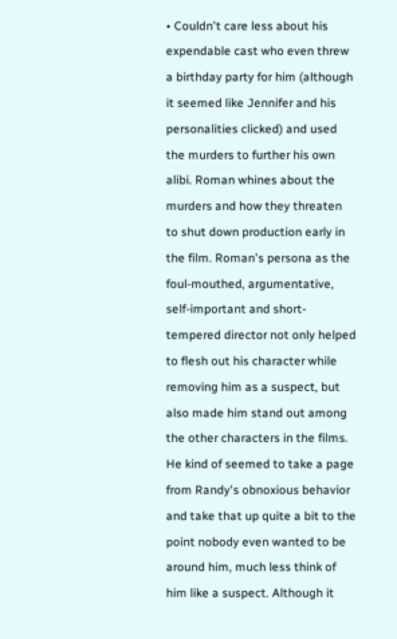• Couldn't care less about his expendable cast who even threw a birthday party for him (although it seemed like Jennifer and his personalities clicked) and used the murders to further his own alibi. Roman whines about the murders and how they threaten to shut down production early in the film. Roman's persona as the foul-mouthed, argumentative, self-important and short-tempered director not only helped to flesh out his character while removing him as a suspect, but also made him stand out among the other characters in the films. He kind of seemed to take a page from Randy's obnoxious behavior and take that up quite a bit to the point nobody even wanted to be around him, much less think of him like a suspect. Although it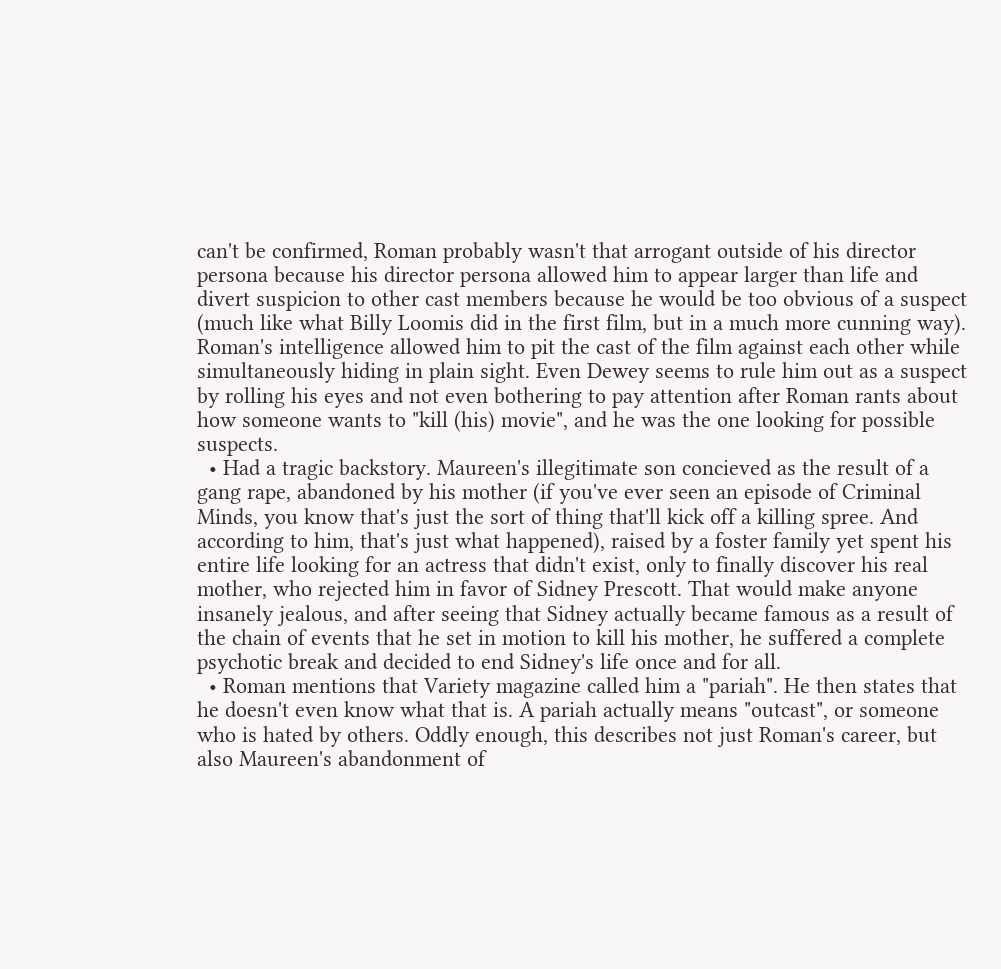can't be confirmed, Roman probably wasn't that arrogant outside of his director persona because his director persona allowed him to appear larger than life and divert suspicion to other cast members because he would be too obvious of a suspect (much like what Billy Loomis did in the first film, but in a much more cunning way). Roman's intelligence allowed him to pit the cast of the film against each other while simultaneously hiding in plain sight. Even Dewey seems to rule him out as a suspect by rolling his eyes and not even bothering to pay attention after Roman rants about how someone wants to "kill (his) movie", and he was the one looking for possible suspects.
  • Had a tragic backstory. Maureen's illegitimate son concieved as the result of a gang rape, abandoned by his mother (if you've ever seen an episode of Criminal Minds, you know that's just the sort of thing that'll kick off a killing spree. And according to him, that's just what happened), raised by a foster family yet spent his entire life looking for an actress that didn't exist, only to finally discover his real mother, who rejected him in favor of Sidney Prescott. That would make anyone insanely jealous, and after seeing that Sidney actually became famous as a result of the chain of events that he set in motion to kill his mother, he suffered a complete psychotic break and decided to end Sidney's life once and for all.
  • Roman mentions that Variety magazine called him a "pariah". He then states that he doesn't even know what that is. A pariah actually means "outcast", or someone who is hated by others. Oddly enough, this describes not just Roman's career, but also Maureen's abandonment of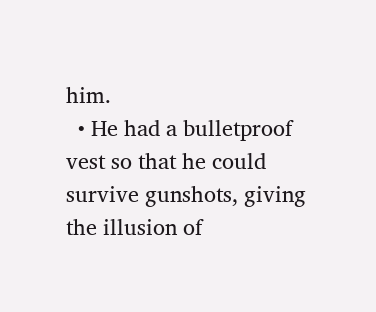him.
  • He had a bulletproof vest so that he could survive gunshots, giving the illusion of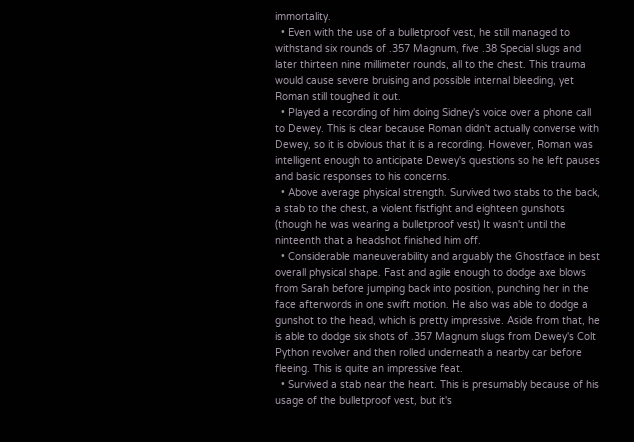immortality.
  • Even with the use of a bulletproof vest, he still managed to withstand six rounds of .357 Magnum, five .38 Special slugs and later thirteen nine millimeter rounds, all to the chest. This trauma would cause severe bruising and possible internal bleeding, yet Roman still toughed it out.
  • Played a recording of him doing Sidney's voice over a phone call to Dewey. This is clear because Roman didn't actually converse with Dewey, so it is obvious that it is a recording. However, Roman was intelligent enough to anticipate Dewey's questions so he left pauses and basic responses to his concerns.
  • Above average physical strength. Survived two stabs to the back, a stab to the chest, a violent fistfight and eighteen gunshots (though he was wearing a bulletproof vest) It wasn't until the ninteenth that a headshot finished him off.
  • Considerable maneuverability and arguably the Ghostface in best overall physical shape. Fast and agile enough to dodge axe blows from Sarah before jumping back into position, punching her in the face afterwords in one swift motion. He also was able to dodge a gunshot to the head, which is pretty impressive. Aside from that, he is able to dodge six shots of .357 Magnum slugs from Dewey's Colt Python revolver and then rolled underneath a nearby car before fleeing. This is quite an impressive feat.
  • Survived a stab near the heart. This is presumably because of his usage of the bulletproof vest, but it's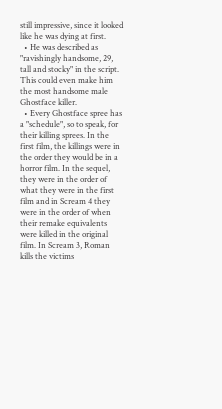still impressive, since it looked like he was dying at first.
  • He was described as "ravishingly handsome, 29, tall and stocky" in the script. This could even make him the most handsome male Ghostface killer.
  • Every Ghostface spree has a "schedule", so to speak, for their killing sprees. In the first film, the killings were in the order they would be in a horror film. In the sequel, they were in the order of what they were in the first film and in Scream 4 they were in the order of when their remake equivalents were killed in the original film. In Scream 3, Roman kills the victims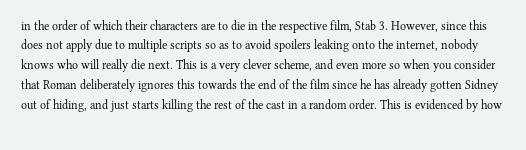in the order of which their characters are to die in the respective film, Stab 3. However, since this does not apply due to multiple scripts so as to avoid spoilers leaking onto the internet, nobody knows who will really die next. This is a very clever scheme, and even more so when you consider that Roman deliberately ignores this towards the end of the film since he has already gotten Sidney out of hiding, and just starts killing the rest of the cast in a random order. This is evidenced by how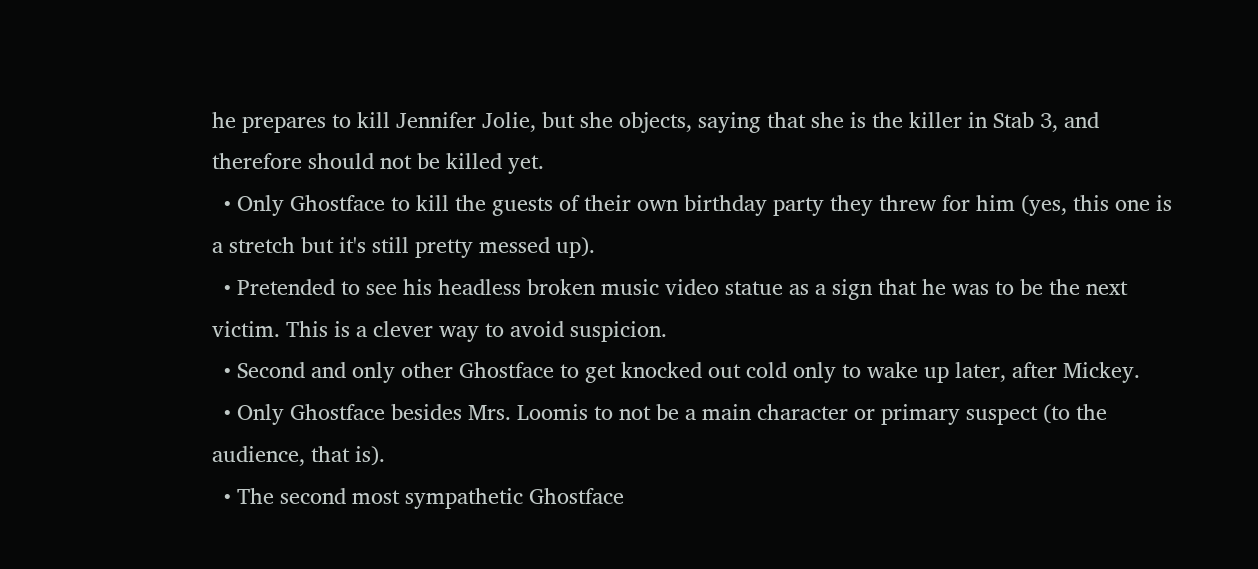he prepares to kill Jennifer Jolie, but she objects, saying that she is the killer in Stab 3, and therefore should not be killed yet.
  • Only Ghostface to kill the guests of their own birthday party they threw for him (yes, this one is a stretch but it's still pretty messed up).
  • Pretended to see his headless broken music video statue as a sign that he was to be the next victim. This is a clever way to avoid suspicion.
  • Second and only other Ghostface to get knocked out cold only to wake up later, after Mickey.
  • Only Ghostface besides Mrs. Loomis to not be a main character or primary suspect (to the audience, that is).
  • The second most sympathetic Ghostface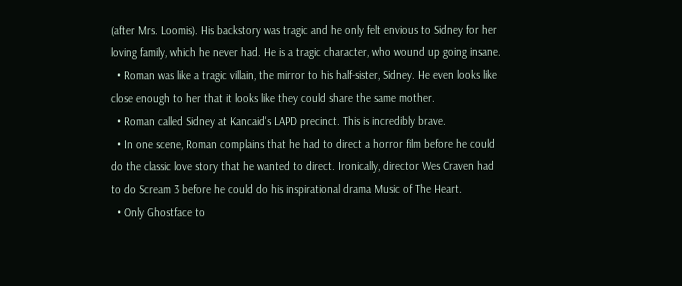(after Mrs. Loomis). His backstory was tragic and he only felt envious to Sidney for her loving family, which he never had. He is a tragic character, who wound up going insane.
  • Roman was like a tragic villain, the mirror to his half-sister, Sidney. He even looks like close enough to her that it looks like they could share the same mother.
  • Roman called Sidney at Kancaid's LAPD precinct. This is incredibly brave.
  • In one scene, Roman complains that he had to direct a horror film before he could do the classic love story that he wanted to direct. Ironically, director Wes Craven had to do Scream 3 before he could do his inspirational drama Music of The Heart.
  • Only Ghostface to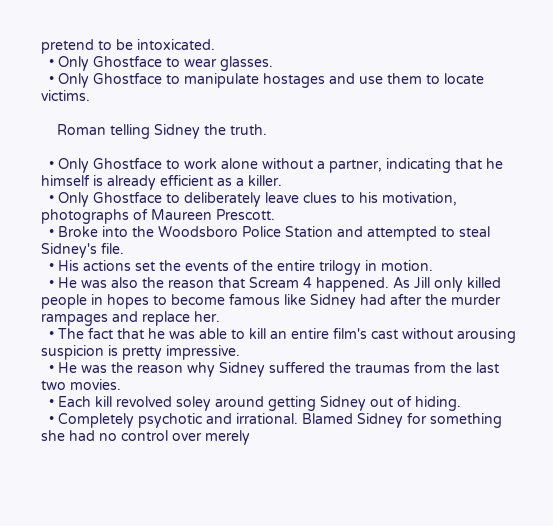pretend to be intoxicated.
  • Only Ghostface to wear glasses.
  • Only Ghostface to manipulate hostages and use them to locate victims.

    Roman telling Sidney the truth.

  • Only Ghostface to work alone without a partner, indicating that he himself is already efficient as a killer.
  • Only Ghostface to deliberately leave clues to his motivation, photographs of Maureen Prescott.
  • Broke into the Woodsboro Police Station and attempted to steal Sidney's file.
  • His actions set the events of the entire trilogy in motion.
  • He was also the reason that Scream 4 happened. As Jill only killed people in hopes to become famous like Sidney had after the murder rampages and replace her.
  • The fact that he was able to kill an entire film's cast without arousing suspicion is pretty impressive.
  • He was the reason why Sidney suffered the traumas from the last two movies.
  • Each kill revolved soley around getting Sidney out of hiding.
  • Completely psychotic and irrational. Blamed Sidney for something she had no control over merely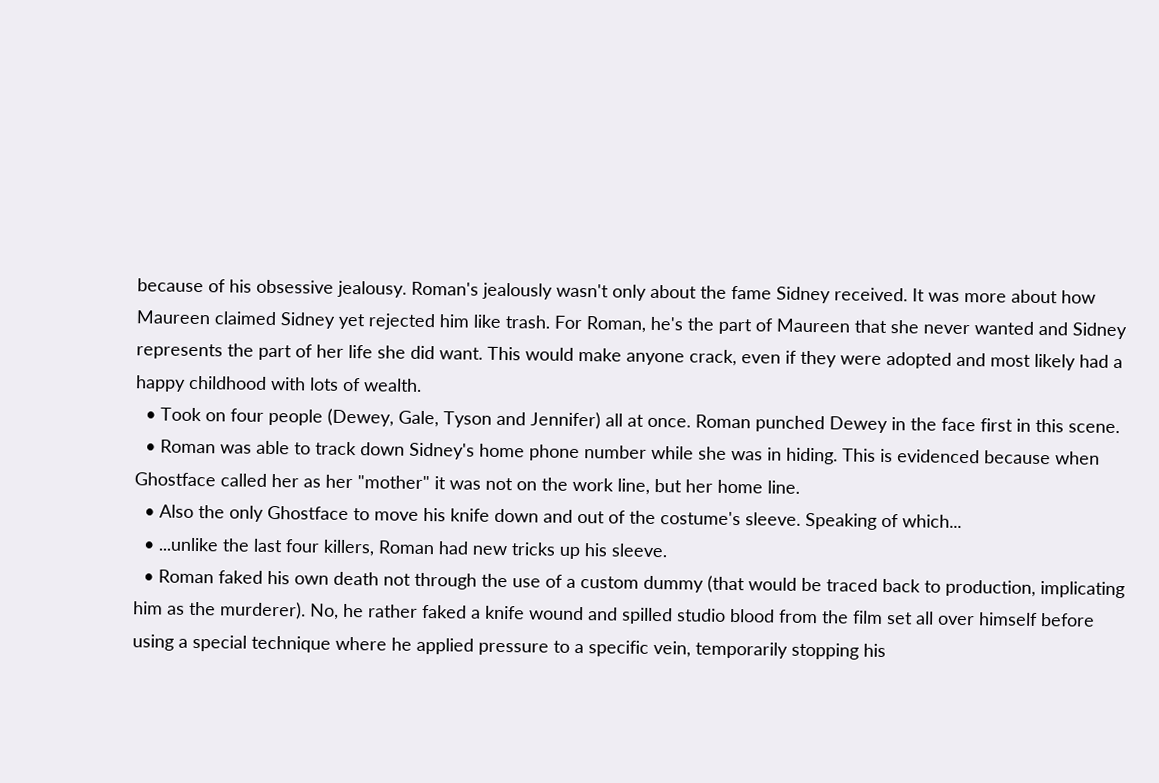because of his obsessive jealousy. Roman's jealously wasn't only about the fame Sidney received. It was more about how Maureen claimed Sidney yet rejected him like trash. For Roman, he's the part of Maureen that she never wanted and Sidney represents the part of her life she did want. This would make anyone crack, even if they were adopted and most likely had a happy childhood with lots of wealth.
  • Took on four people (Dewey, Gale, Tyson and Jennifer) all at once. Roman punched Dewey in the face first in this scene.
  • Roman was able to track down Sidney's home phone number while she was in hiding. This is evidenced because when Ghostface called her as her "mother" it was not on the work line, but her home line.
  • Also the only Ghostface to move his knife down and out of the costume's sleeve. Speaking of which...
  • ...unlike the last four killers, Roman had new tricks up his sleeve.
  • Roman faked his own death not through the use of a custom dummy (that would be traced back to production, implicating him as the murderer). No, he rather faked a knife wound and spilled studio blood from the film set all over himself before using a special technique where he applied pressure to a specific vein, temporarily stopping his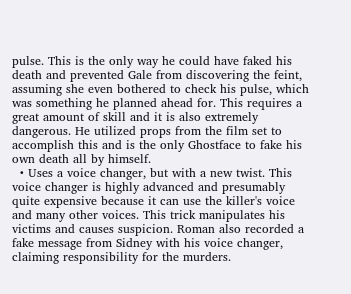pulse. This is the only way he could have faked his death and prevented Gale from discovering the feint, assuming she even bothered to check his pulse, which was something he planned ahead for. This requires a great amount of skill and it is also extremely dangerous. He utilized props from the film set to accomplish this and is the only Ghostface to fake his own death all by himself.
  • Uses a voice changer, but with a new twist. This voice changer is highly advanced and presumably quite expensive because it can use the killer's voice and many other voices. This trick manipulates his victims and causes suspicion. Roman also recorded a fake message from Sidney with his voice changer, claiming responsibility for the murders.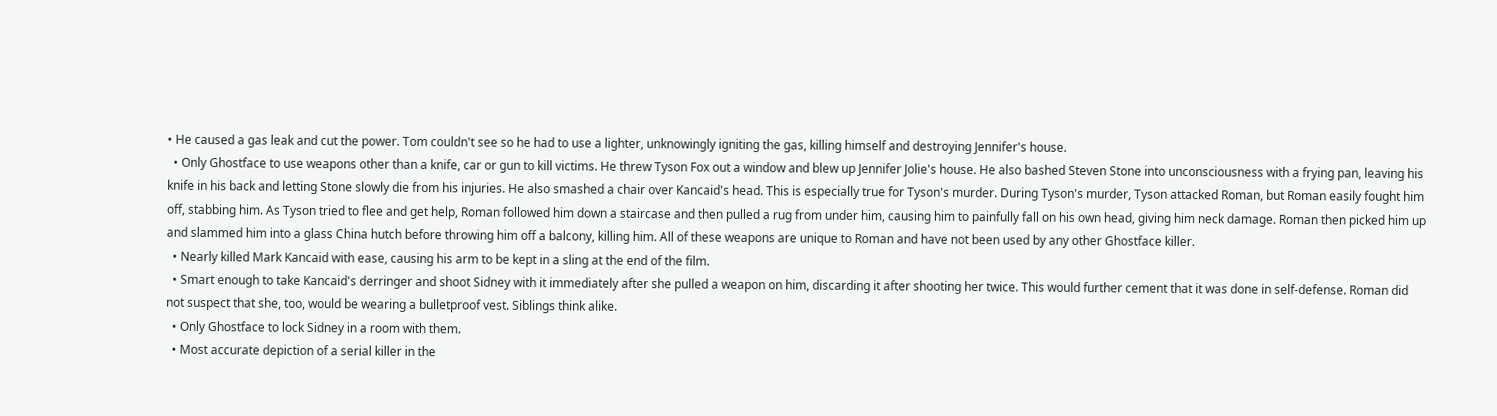• He caused a gas leak and cut the power. Tom couldn't see so he had to use a lighter, unknowingly igniting the gas, killing himself and destroying Jennifer's house.
  • Only Ghostface to use weapons other than a knife, car or gun to kill victims. He threw Tyson Fox out a window and blew up Jennifer Jolie's house. He also bashed Steven Stone into unconsciousness with a frying pan, leaving his knife in his back and letting Stone slowly die from his injuries. He also smashed a chair over Kancaid's head. This is especially true for Tyson's murder. During Tyson's murder, Tyson attacked Roman, but Roman easily fought him off, stabbing him. As Tyson tried to flee and get help, Roman followed him down a staircase and then pulled a rug from under him, causing him to painfully fall on his own head, giving him neck damage. Roman then picked him up and slammed him into a glass China hutch before throwing him off a balcony, killing him. All of these weapons are unique to Roman and have not been used by any other Ghostface killer.
  • Nearly killed Mark Kancaid with ease, causing his arm to be kept in a sling at the end of the film.
  • Smart enough to take Kancaid's derringer and shoot Sidney with it immediately after she pulled a weapon on him, discarding it after shooting her twice. This would further cement that it was done in self-defense. Roman did not suspect that she, too, would be wearing a bulletproof vest. Siblings think alike.
  • Only Ghostface to lock Sidney in a room with them.
  • Most accurate depiction of a serial killer in the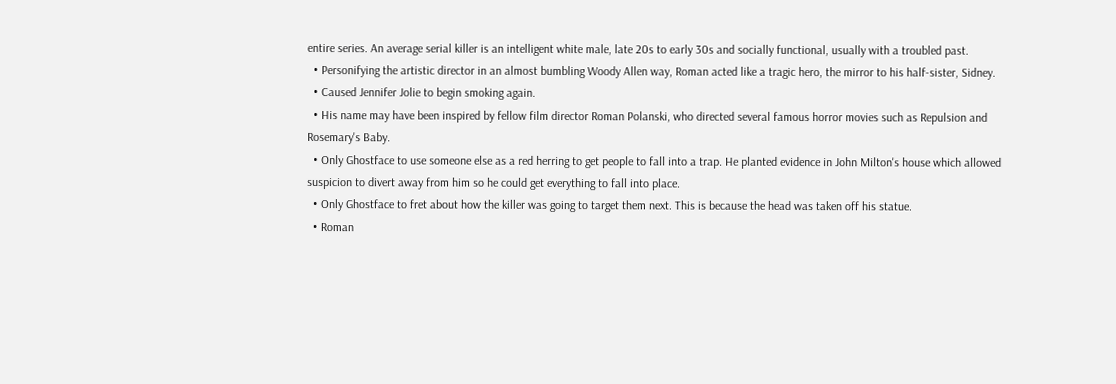entire series. An average serial killer is an intelligent white male, late 20s to early 30s and socially functional, usually with a troubled past.
  • Personifying the artistic director in an almost bumbling Woody Allen way, Roman acted like a tragic hero, the mirror to his half-sister, Sidney.
  • Caused Jennifer Jolie to begin smoking again.
  • His name may have been inspired by fellow film director Roman Polanski, who directed several famous horror movies such as Repulsion and Rosemary's Baby.
  • Only Ghostface to use someone else as a red herring to get people to fall into a trap. He planted evidence in John Milton's house which allowed suspicion to divert away from him so he could get everything to fall into place.
  • Only Ghostface to fret about how the killer was going to target them next. This is because the head was taken off his statue.
  • Roman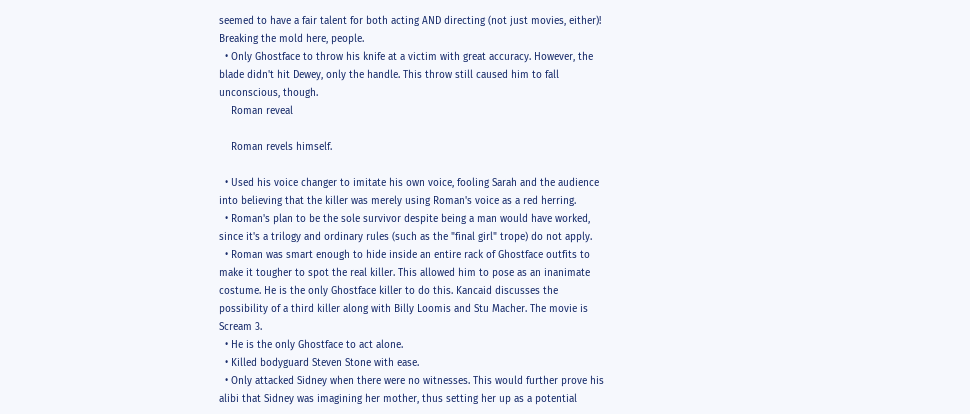seemed to have a fair talent for both acting AND directing (not just movies, either)! Breaking the mold here, people.
  • Only Ghostface to throw his knife at a victim with great accuracy. However, the blade didn't hit Dewey, only the handle. This throw still caused him to fall unconscious, though.
    Roman reveal

    Roman revels himself.

  • Used his voice changer to imitate his own voice, fooling Sarah and the audience into believing that the killer was merely using Roman's voice as a red herring.
  • Roman's plan to be the sole survivor despite being a man would have worked, since it's a trilogy and ordinary rules (such as the "final girl" trope) do not apply.
  • Roman was smart enough to hide inside an entire rack of Ghostface outfits to make it tougher to spot the real killer. This allowed him to pose as an inanimate costume. He is the only Ghostface killer to do this. Kancaid discusses the possibility of a third killer along with Billy Loomis and Stu Macher. The movie is Scream 3.
  • He is the only Ghostface to act alone.
  • Killed bodyguard Steven Stone with ease.
  • Only attacked Sidney when there were no witnesses. This would further prove his alibi that Sidney was imagining her mother, thus setting her up as a potential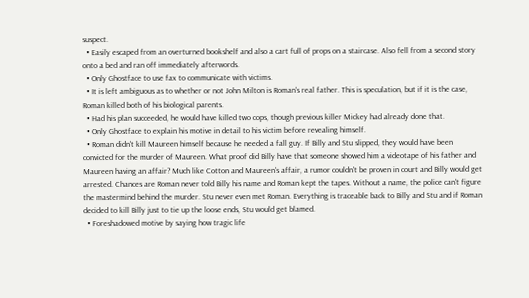suspect.
  • Easily escaped from an overturned bookshelf and also a cart full of props on a staircase. Also fell from a second story onto a bed and ran off immediately afterwords.
  • Only Ghostface to use fax to communicate with victims.
  • It is left ambiguous as to whether or not John Milton is Roman's real father. This is speculation, but if it is the case, Roman killed both of his biological parents.
  • Had his plan succeeded, he would have killed two cops, though previous killer Mickey had already done that.
  • Only Ghostface to explain his motive in detail to his victim before revealing himself.
  • Roman didn't kill Maureen himself because he needed a fall guy. If Billy and Stu slipped, they would have been convicted for the murder of Maureen. What proof did Billy have that someone showed him a videotape of his father and Maureen having an affair? Much like Cotton and Maureen's affair, a rumor couldn't be proven in court and Billy would get arrested. Chances are Roman never told Billy his name and Roman kept the tapes. Without a name, the police can't figure the mastermind behind the murder. Stu never even met Roman. Everything is traceable back to Billy and Stu and if Roman decided to kill Billy just to tie up the loose ends, Stu would get blamed.
  • Foreshadowed motive by saying how tragic life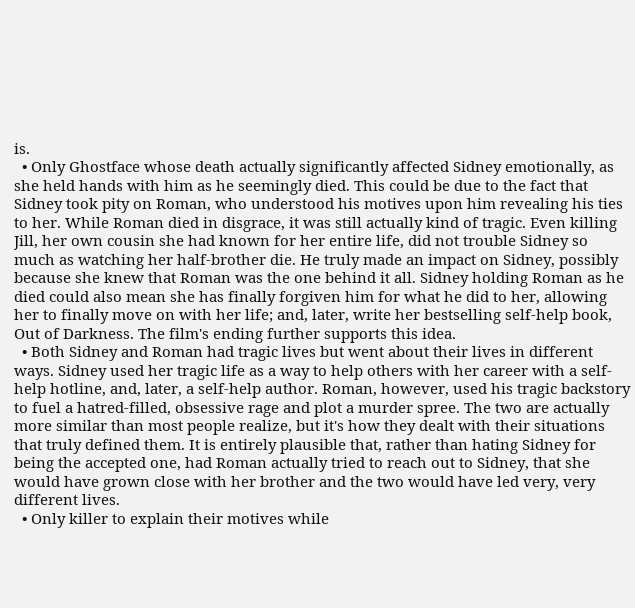is.
  • Only Ghostface whose death actually significantly affected Sidney emotionally, as she held hands with him as he seemingly died. This could be due to the fact that Sidney took pity on Roman, who understood his motives upon him revealing his ties to her. While Roman died in disgrace, it was still actually kind of tragic. Even killing Jill, her own cousin she had known for her entire life, did not trouble Sidney so much as watching her half-brother die. He truly made an impact on Sidney, possibly because she knew that Roman was the one behind it all. Sidney holding Roman as he died could also mean she has finally forgiven him for what he did to her, allowing her to finally move on with her life; and, later, write her bestselling self-help book, Out of Darkness. The film's ending further supports this idea.
  • Both Sidney and Roman had tragic lives but went about their lives in different ways. Sidney used her tragic life as a way to help others with her career with a self-help hotline, and, later, a self-help author. Roman, however, used his tragic backstory to fuel a hatred-filled, obsessive rage and plot a murder spree. The two are actually more similar than most people realize, but it's how they dealt with their situations that truly defined them. It is entirely plausible that, rather than hating Sidney for being the accepted one, had Roman actually tried to reach out to Sidney, that she would have grown close with her brother and the two would have led very, very different lives.
  • Only killer to explain their motives while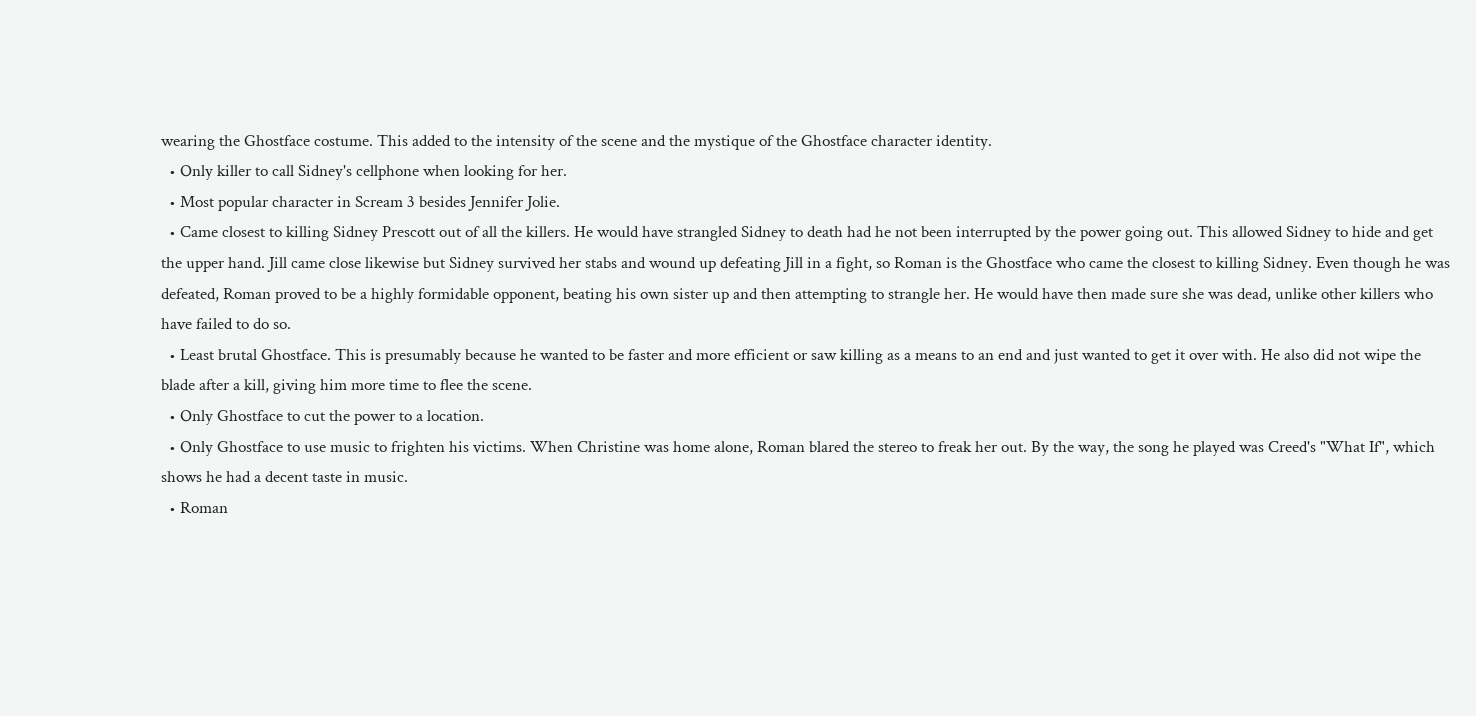wearing the Ghostface costume. This added to the intensity of the scene and the mystique of the Ghostface character identity.
  • Only killer to call Sidney's cellphone when looking for her.
  • Most popular character in Scream 3 besides Jennifer Jolie.
  • Came closest to killing Sidney Prescott out of all the killers. He would have strangled Sidney to death had he not been interrupted by the power going out. This allowed Sidney to hide and get the upper hand. Jill came close likewise but Sidney survived her stabs and wound up defeating Jill in a fight, so Roman is the Ghostface who came the closest to killing Sidney. Even though he was defeated, Roman proved to be a highly formidable opponent, beating his own sister up and then attempting to strangle her. He would have then made sure she was dead, unlike other killers who have failed to do so.
  • Least brutal Ghostface. This is presumably because he wanted to be faster and more efficient or saw killing as a means to an end and just wanted to get it over with. He also did not wipe the blade after a kill, giving him more time to flee the scene.
  • Only Ghostface to cut the power to a location.
  • Only Ghostface to use music to frighten his victims. When Christine was home alone, Roman blared the stereo to freak her out. By the way, the song he played was Creed's "What If", which shows he had a decent taste in music.
  • Roman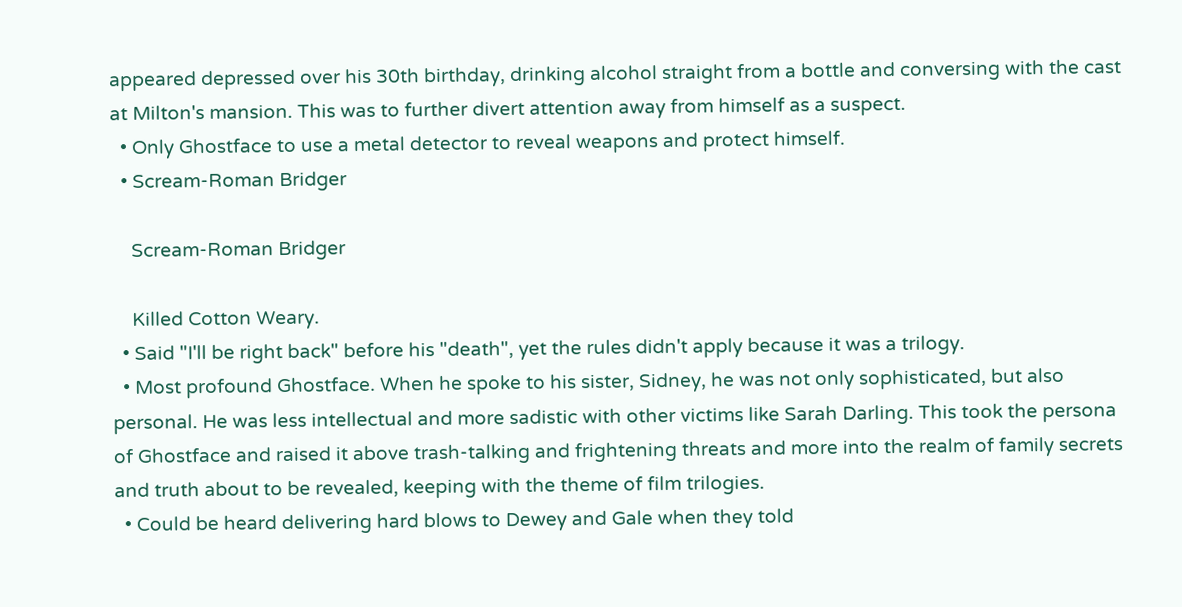appeared depressed over his 30th birthday, drinking alcohol straight from a bottle and conversing with the cast at Milton's mansion. This was to further divert attention away from himself as a suspect.
  • Only Ghostface to use a metal detector to reveal weapons and protect himself.
  • Scream-Roman Bridger

    Scream-Roman Bridger

    Killed Cotton Weary.
  • Said "I'll be right back" before his "death", yet the rules didn't apply because it was a trilogy.
  • Most profound Ghostface. When he spoke to his sister, Sidney, he was not only sophisticated, but also personal. He was less intellectual and more sadistic with other victims like Sarah Darling. This took the persona of Ghostface and raised it above trash-talking and frightening threats and more into the realm of family secrets and truth about to be revealed, keeping with the theme of film trilogies.
  • Could be heard delivering hard blows to Dewey and Gale when they told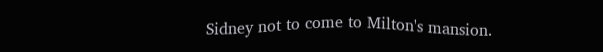Sidney not to come to Milton's mansion.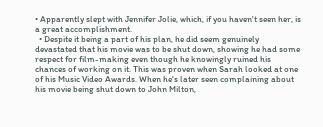• Apparently slept with Jennifer Jolie, which, if you haven't seen her, is a great accomplishment.
  • Despite it being a part of his plan, he did seem genuinely devastated that his movie was to be shut down, showing he had some respect for film-making even though he knowingly ruined his chances of working on it. This was proven when Sarah looked at one of his Music Video Awards. When he's later seen complaining about his movie being shut down to John Milton,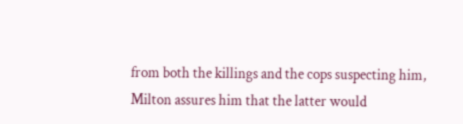from both the killings and the cops suspecting him, Milton assures him that the latter would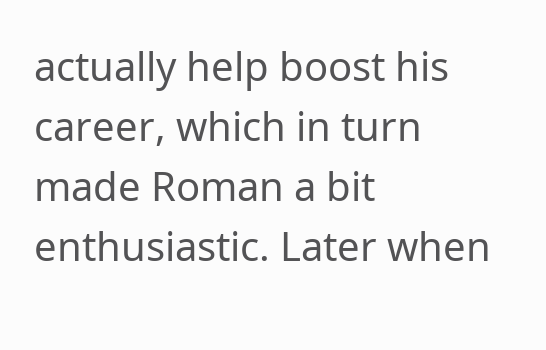actually help boost his career, which in turn made Roman a bit enthusiastic. Later when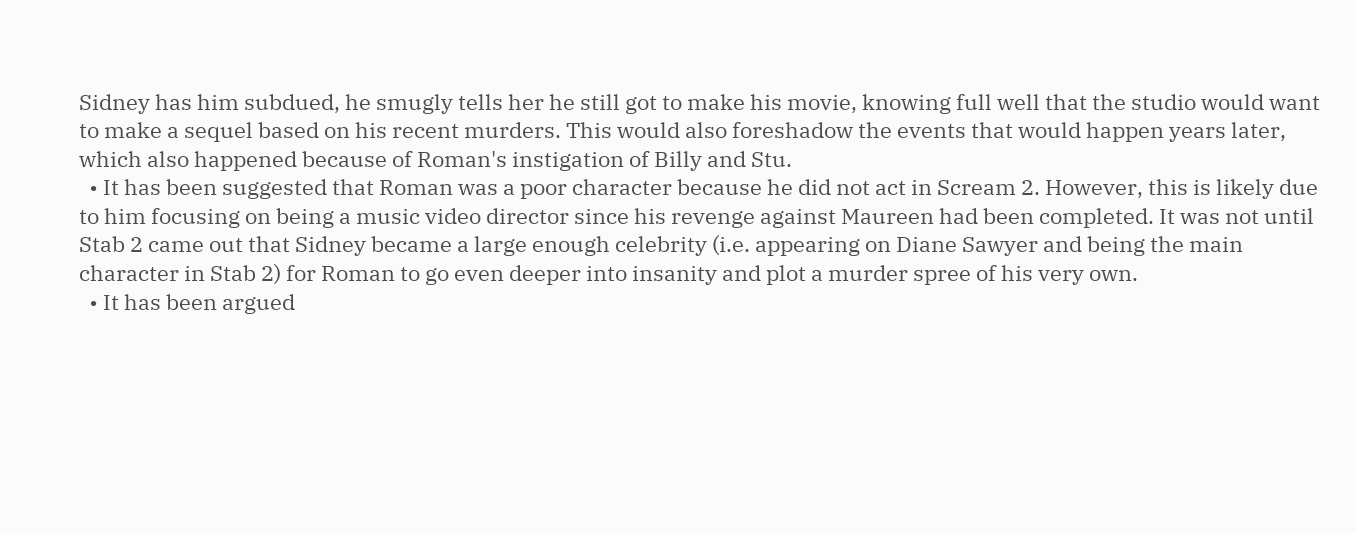Sidney has him subdued, he smugly tells her he still got to make his movie, knowing full well that the studio would want to make a sequel based on his recent murders. This would also foreshadow the events that would happen years later, which also happened because of Roman's instigation of Billy and Stu.
  • It has been suggested that Roman was a poor character because he did not act in Scream 2. However, this is likely due to him focusing on being a music video director since his revenge against Maureen had been completed. It was not until Stab 2 came out that Sidney became a large enough celebrity (i.e. appearing on Diane Sawyer and being the main character in Stab 2) for Roman to go even deeper into insanity and plot a murder spree of his very own.
  • It has been argued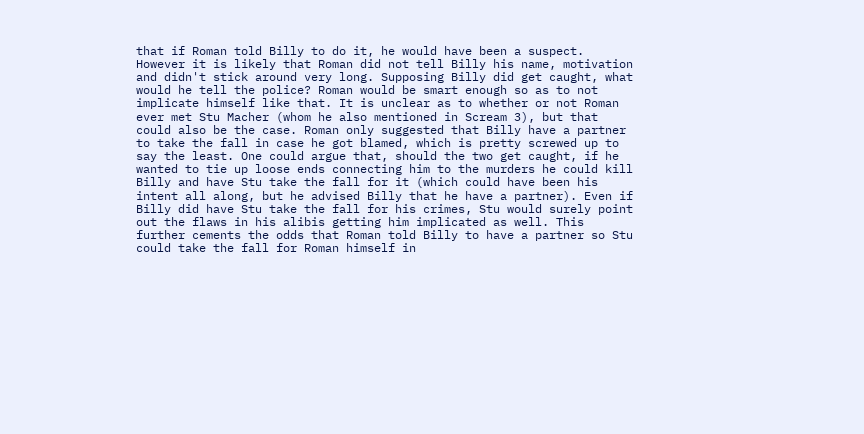that if Roman told Billy to do it, he would have been a suspect. However it is likely that Roman did not tell Billy his name, motivation and didn't stick around very long. Supposing Billy did get caught, what would he tell the police? Roman would be smart enough so as to not implicate himself like that. It is unclear as to whether or not Roman ever met Stu Macher (whom he also mentioned in Scream 3), but that could also be the case. Roman only suggested that Billy have a partner to take the fall in case he got blamed, which is pretty screwed up to say the least. One could argue that, should the two get caught, if he wanted to tie up loose ends connecting him to the murders he could kill Billy and have Stu take the fall for it (which could have been his intent all along, but he advised Billy that he have a partner). Even if Billy did have Stu take the fall for his crimes, Stu would surely point out the flaws in his alibis getting him implicated as well. This further cements the odds that Roman told Billy to have a partner so Stu could take the fall for Roman himself in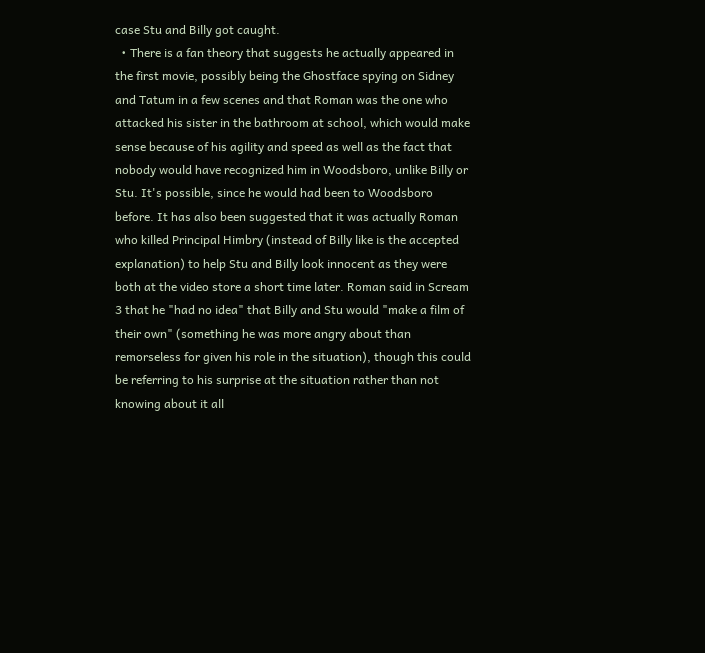case Stu and Billy got caught.
  • There is a fan theory that suggests he actually appeared in the first movie, possibly being the Ghostface spying on Sidney and Tatum in a few scenes and that Roman was the one who attacked his sister in the bathroom at school, which would make sense because of his agility and speed as well as the fact that nobody would have recognized him in Woodsboro, unlike Billy or Stu. It's possible, since he would had been to Woodsboro before. It has also been suggested that it was actually Roman who killed Principal Himbry (instead of Billy like is the accepted explanation) to help Stu and Billy look innocent as they were both at the video store a short time later. Roman said in Scream 3 that he "had no idea" that Billy and Stu would "make a film of their own" (something he was more angry about than remorseless for given his role in the situation), though this could be referring to his surprise at the situation rather than not knowing about it all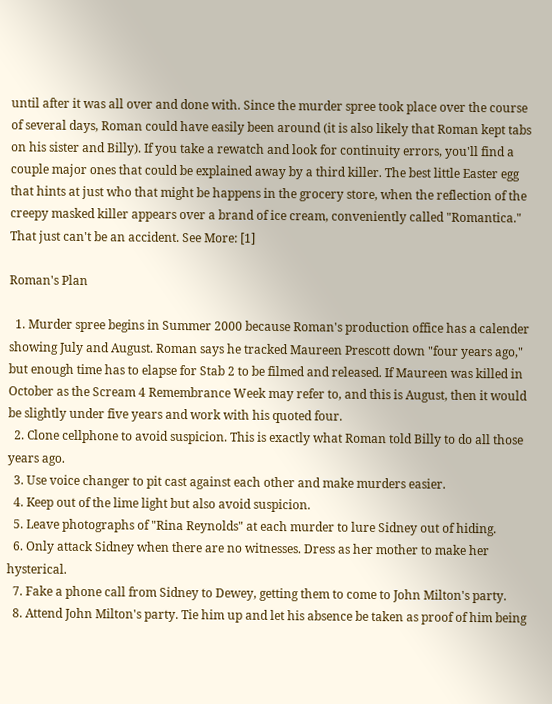until after it was all over and done with. Since the murder spree took place over the course of several days, Roman could have easily been around (it is also likely that Roman kept tabs on his sister and Billy). If you take a rewatch and look for continuity errors, you'll find a couple major ones that could be explained away by a third killer. The best little Easter egg that hints at just who that might be happens in the grocery store, when the reflection of the creepy masked killer appears over a brand of ice cream, conveniently called "Romantica." That just can't be an accident. See More: [1]

Roman's Plan

  1. Murder spree begins in Summer 2000 because Roman's production office has a calender showing July and August. Roman says he tracked Maureen Prescott down "four years ago," but enough time has to elapse for Stab 2 to be filmed and released. If Maureen was killed in October as the Scream 4 Remembrance Week may refer to, and this is August, then it would be slightly under five years and work with his quoted four.
  2. Clone cellphone to avoid suspicion. This is exactly what Roman told Billy to do all those years ago.
  3. Use voice changer to pit cast against each other and make murders easier.
  4. Keep out of the lime light but also avoid suspicion.
  5. Leave photographs of "Rina Reynolds" at each murder to lure Sidney out of hiding.
  6. Only attack Sidney when there are no witnesses. Dress as her mother to make her hysterical.
  7. Fake a phone call from Sidney to Dewey, getting them to come to John Milton's party.
  8. Attend John Milton's party. Tie him up and let his absence be taken as proof of him being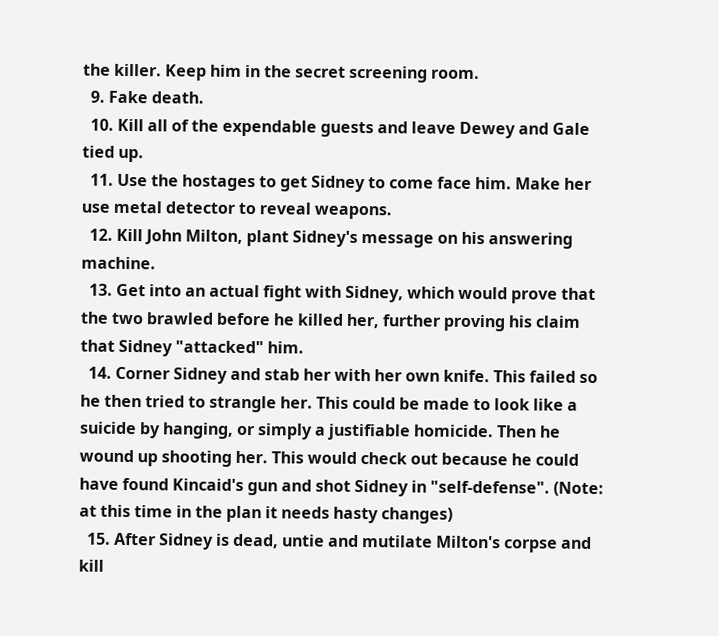the killer. Keep him in the secret screening room.
  9. Fake death.
  10. Kill all of the expendable guests and leave Dewey and Gale tied up.
  11. Use the hostages to get Sidney to come face him. Make her use metal detector to reveal weapons.
  12. Kill John Milton, plant Sidney's message on his answering machine.
  13. Get into an actual fight with Sidney, which would prove that the two brawled before he killed her, further proving his claim that Sidney "attacked" him.
  14. Corner Sidney and stab her with her own knife. This failed so he then tried to strangle her. This could be made to look like a suicide by hanging, or simply a justifiable homicide. Then he wound up shooting her. This would check out because he could have found Kincaid's gun and shot Sidney in "self-defense". (Note: at this time in the plan it needs hasty changes)
  15. After Sidney is dead, untie and mutilate Milton's corpse and kill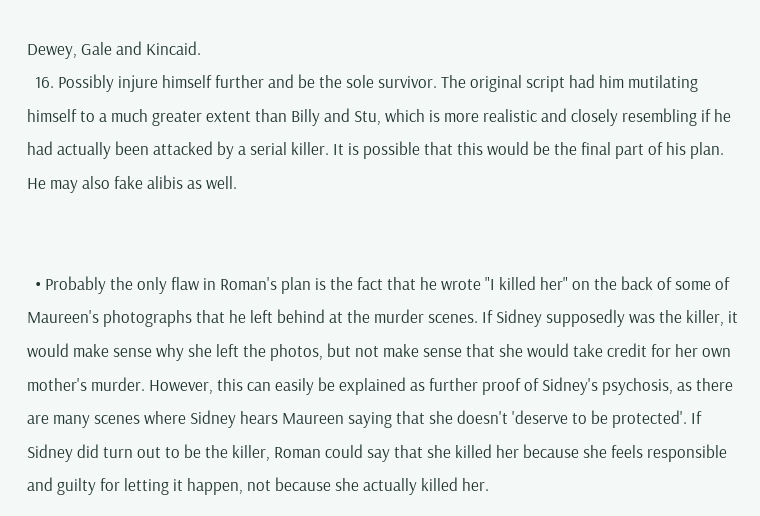Dewey, Gale and Kincaid.
  16. Possibly injure himself further and be the sole survivor. The original script had him mutilating himself to a much greater extent than Billy and Stu, which is more realistic and closely resembling if he had actually been attacked by a serial killer. It is possible that this would be the final part of his plan. He may also fake alibis as well.


  • Probably the only flaw in Roman's plan is the fact that he wrote "I killed her" on the back of some of Maureen's photographs that he left behind at the murder scenes. If Sidney supposedly was the killer, it would make sense why she left the photos, but not make sense that she would take credit for her own mother's murder. However, this can easily be explained as further proof of Sidney's psychosis, as there are many scenes where Sidney hears Maureen saying that she doesn't 'deserve to be protected'. If Sidney did turn out to be the killer, Roman could say that she killed her because she feels responsible and guilty for letting it happen, not because she actually killed her.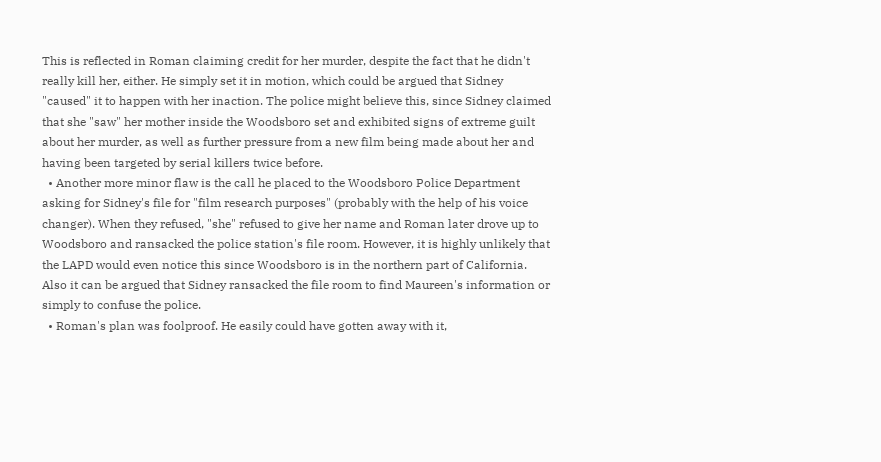This is reflected in Roman claiming credit for her murder, despite the fact that he didn't really kill her, either. He simply set it in motion, which could be argued that Sidney "caused" it to happen with her inaction. The police might believe this, since Sidney claimed that she "saw" her mother inside the Woodsboro set and exhibited signs of extreme guilt about her murder, as well as further pressure from a new film being made about her and having been targeted by serial killers twice before.
  • Another more minor flaw is the call he placed to the Woodsboro Police Department asking for Sidney's file for "film research purposes" (probably with the help of his voice changer). When they refused, "she" refused to give her name and Roman later drove up to Woodsboro and ransacked the police station's file room. However, it is highly unlikely that the LAPD would even notice this since Woodsboro is in the northern part of California. Also it can be argued that Sidney ransacked the file room to find Maureen's information or simply to confuse the police.
  • Roman's plan was foolproof. He easily could have gotten away with it,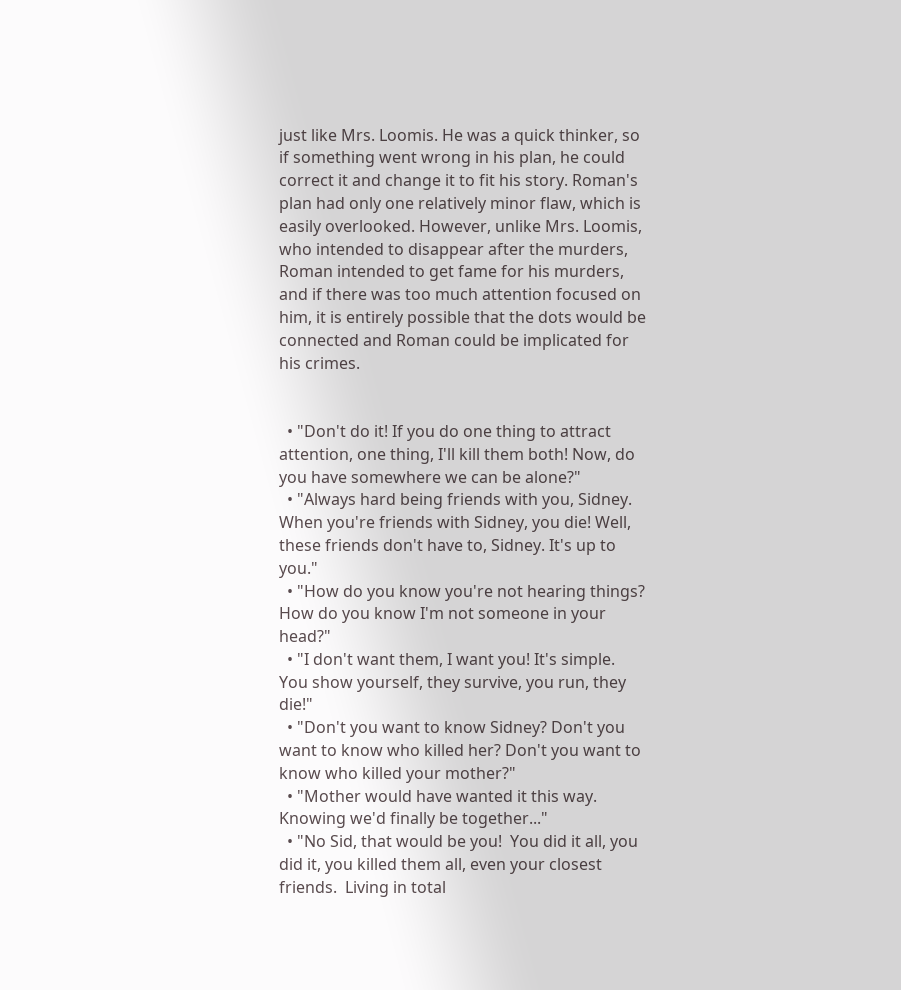just like Mrs. Loomis. He was a quick thinker, so if something went wrong in his plan, he could correct it and change it to fit his story. Roman's plan had only one relatively minor flaw, which is easily overlooked. However, unlike Mrs. Loomis, who intended to disappear after the murders, Roman intended to get fame for his murders, and if there was too much attention focused on him, it is entirely possible that the dots would be connected and Roman could be implicated for his crimes.


  • "Don't do it! If you do one thing to attract attention, one thing, I'll kill them both! Now, do you have somewhere we can be alone?"
  • "Always hard being friends with you, Sidney. When you're friends with Sidney, you die! Well, these friends don't have to, Sidney. It's up to you."
  • "How do you know you're not hearing things? How do you know I'm not someone in your head?"
  • "I don't want them, I want you! It's simple. You show yourself, they survive, you run, they die!"
  • "Don't you want to know Sidney? Don't you want to know who killed her? Don't you want to know who killed your mother?"
  • "Mother would have wanted it this way. Knowing we'd finally be together..."
  • "No Sid, that would be you!  You did it all, you did it, you killed them all, even your closest friends.  Living in total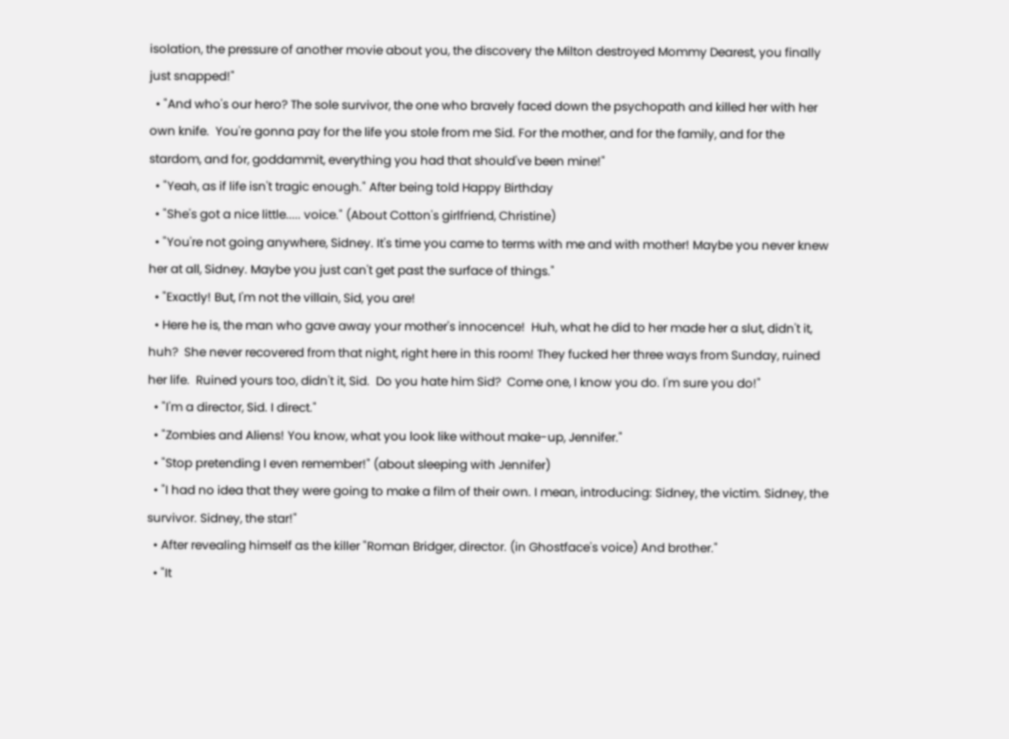isolation, the pressure of another movie about you, the discovery the Milton destroyed Mommy Dearest, you finally just snapped!"
  • "And who's our hero? The sole survivor, the one who bravely faced down the psychopath and killed her with her own knife.  You're gonna pay for the life you stole from me Sid. For the mother, and for the family, and for the stardom, and for, goddammit, everything you had that should've been mine!"
  • "Yeah, as if life isn't tragic enough." After being told Happy Birthday
  • "She's got a nice little..... voice." (About Cotton's girlfriend, Christine)
  • "You're not going anywhere, Sidney. It's time you came to terms with me and with mother! Maybe you never knew her at all, Sidney. Maybe you just can't get past the surface of things."
  • "Exactly! But, I'm not the villain, Sid, you are!
  • Here he is, the man who gave away your mother's innocence!  Huh, what he did to her made her a slut, didn't it, huh?  She never recovered from that night, right here in this room! They fucked her three ways from Sunday, ruined her life.  Ruined yours too, didn't it, Sid.  Do you hate him Sid?  Come one, I know you do. I'm sure you do!"
  • "I'm a director, Sid. I direct."
  • "Zombies and Aliens! You know, what you look like without make-up, Jennifer."
  • "Stop pretending I even remember!" (about sleeping with Jennifer)
  • "I had no idea that they were going to make a film of their own. I mean, introducing: Sidney, the victim. Sidney, the survivor. Sidney, the star!"
  • After revealing himself as the killer "Roman Bridger, director. (in Ghostface's voice) And brother."
  • "It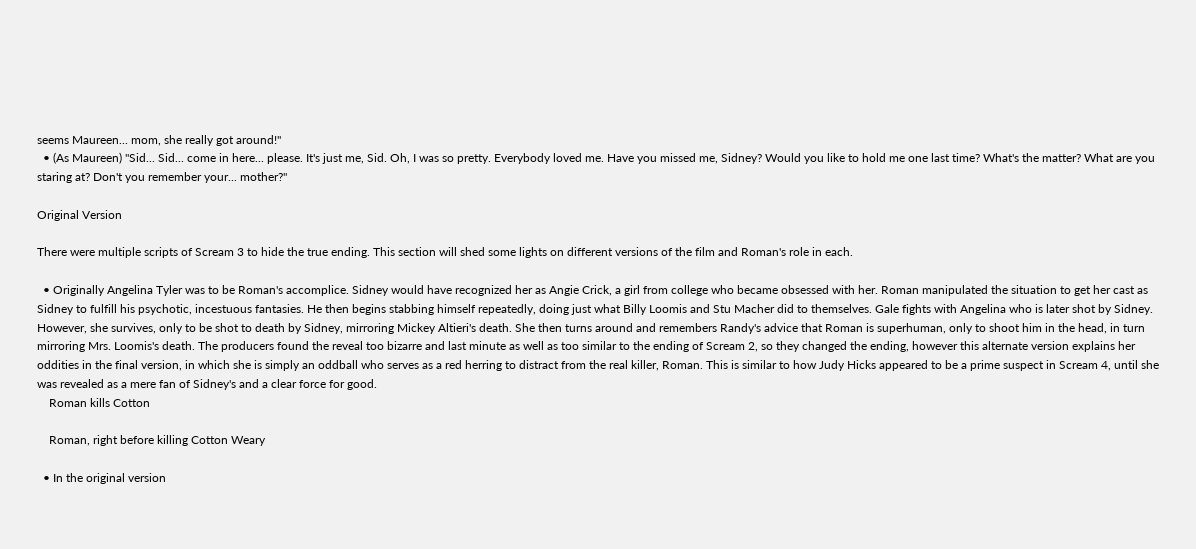seems Maureen... mom, she really got around!"
  • (As Maureen) "Sid... Sid... come in here... please. It's just me, Sid. Oh, I was so pretty. Everybody loved me. Have you missed me, Sidney? Would you like to hold me one last time? What's the matter? What are you staring at? Don't you remember your... mother?"

Original Version

There were multiple scripts of Scream 3 to hide the true ending. This section will shed some lights on different versions of the film and Roman's role in each.

  • Originally Angelina Tyler was to be Roman's accomplice. Sidney would have recognized her as Angie Crick, a girl from college who became obsessed with her. Roman manipulated the situation to get her cast as Sidney to fulfill his psychotic, incestuous fantasies. He then begins stabbing himself repeatedly, doing just what Billy Loomis and Stu Macher did to themselves. Gale fights with Angelina who is later shot by Sidney. However, she survives, only to be shot to death by Sidney, mirroring Mickey Altieri's death. She then turns around and remembers Randy's advice that Roman is superhuman, only to shoot him in the head, in turn mirroring Mrs. Loomis's death. The producers found the reveal too bizarre and last minute as well as too similar to the ending of Scream 2, so they changed the ending, however this alternate version explains her oddities in the final version, in which she is simply an oddball who serves as a red herring to distract from the real killer, Roman. This is similar to how Judy Hicks appeared to be a prime suspect in Scream 4, until she was revealed as a mere fan of Sidney's and a clear force for good.
    Roman kills Cotton

    Roman, right before killing Cotton Weary

  • In the original version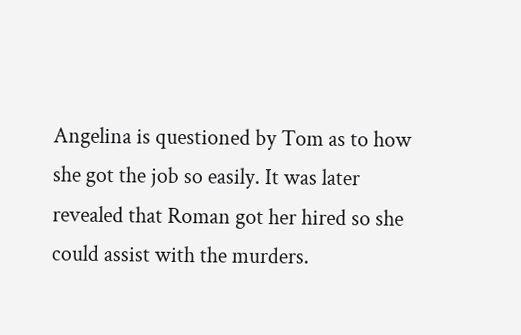Angelina is questioned by Tom as to how she got the job so easily. It was later revealed that Roman got her hired so she could assist with the murders.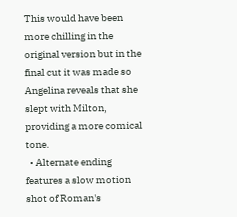This would have been more chilling in the original version but in the final cut it was made so Angelina reveals that she slept with Milton, providing a more comical tone.
  • Alternate ending features a slow motion shot of Roman's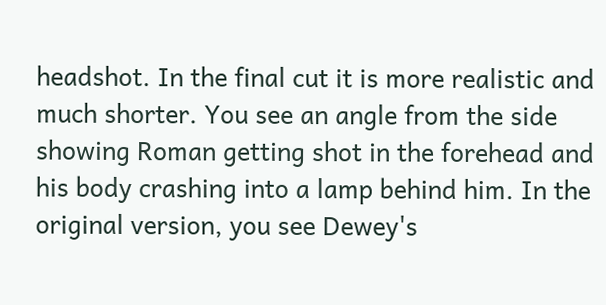headshot. In the final cut it is more realistic and much shorter. You see an angle from the side showing Roman getting shot in the forehead and his body crashing into a lamp behind him. In the original version, you see Dewey's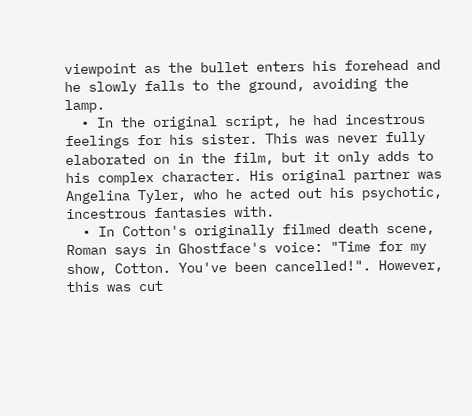viewpoint as the bullet enters his forehead and he slowly falls to the ground, avoiding the lamp.
  • In the original script, he had incestrous feelings for his sister. This was never fully elaborated on in the film, but it only adds to his complex character. His original partner was Angelina Tyler, who he acted out his psychotic, incestrous fantasies with.
  • In Cotton's originally filmed death scene, Roman says in Ghostface's voice: "Time for my show, Cotton. You've been cancelled!". However, this was cut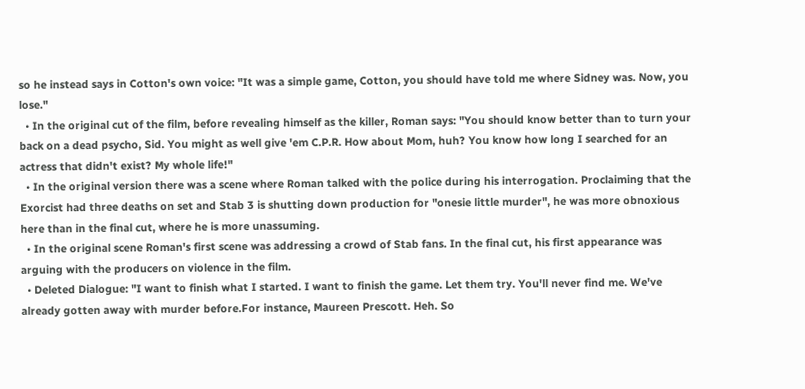so he instead says in Cotton's own voice: "It was a simple game, Cotton, you should have told me where Sidney was. Now, you lose."
  • In the original cut of the film, before revealing himself as the killer, Roman says: "You should know better than to turn your back on a dead psycho, Sid. You might as well give 'em C.P.R. How about Mom, huh? You know how long I searched for an actress that didn't exist? My whole life!"
  • In the original version there was a scene where Roman talked with the police during his interrogation. Proclaiming that the Exorcist had three deaths on set and Stab 3 is shutting down production for "onesie little murder", he was more obnoxious here than in the final cut, where he is more unassuming.
  • In the original scene Roman's first scene was addressing a crowd of Stab fans. In the final cut, his first appearance was arguing with the producers on violence in the film.
  • Deleted Dialogue: "I want to finish what I started. I want to finish the game. Let them try. You'll never find me. We've already gotten away with murder before.For instance, Maureen Prescott. Heh. So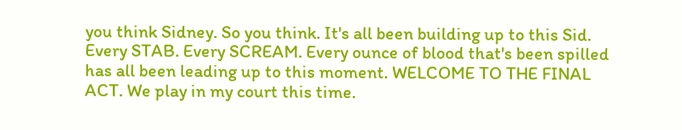you think Sidney. So you think. It's all been building up to this Sid. Every STAB. Every SCREAM. Every ounce of blood that's been spilled has all been leading up to this moment. WELCOME TO THE FINAL ACT. We play in my court this time.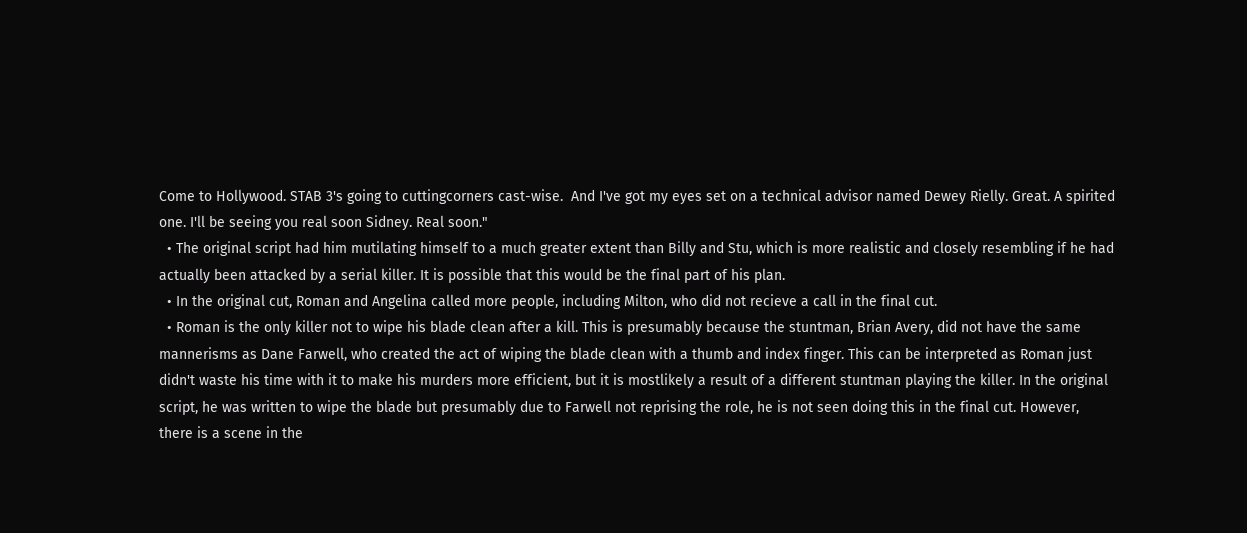Come to Hollywood. STAB 3's going to cuttingcorners cast-wise.  And I've got my eyes set on a technical advisor named Dewey Rielly. Great. A spirited one. I'll be seeing you real soon Sidney. Real soon."
  • The original script had him mutilating himself to a much greater extent than Billy and Stu, which is more realistic and closely resembling if he had actually been attacked by a serial killer. It is possible that this would be the final part of his plan.
  • In the original cut, Roman and Angelina called more people, including Milton, who did not recieve a call in the final cut.
  • Roman is the only killer not to wipe his blade clean after a kill. This is presumably because the stuntman, Brian Avery, did not have the same mannerisms as Dane Farwell, who created the act of wiping the blade clean with a thumb and index finger. This can be interpreted as Roman just didn't waste his time with it to make his murders more efficient, but it is mostlikely a result of a different stuntman playing the killer. In the original script, he was written to wipe the blade but presumably due to Farwell not reprising the role, he is not seen doing this in the final cut. However, there is a scene in the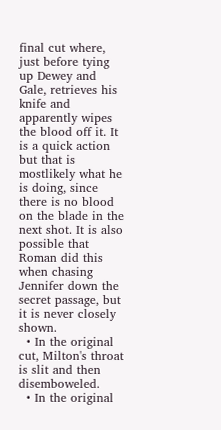final cut where, just before tying up Dewey and Gale, retrieves his knife and apparently wipes the blood off it. It is a quick action but that is mostlikely what he is doing, since there is no blood on the blade in the next shot. It is also possible that Roman did this when chasing Jennifer down the secret passage, but it is never closely shown.
  • In the original cut, Milton's throat is slit and then disemboweled.
  • In the original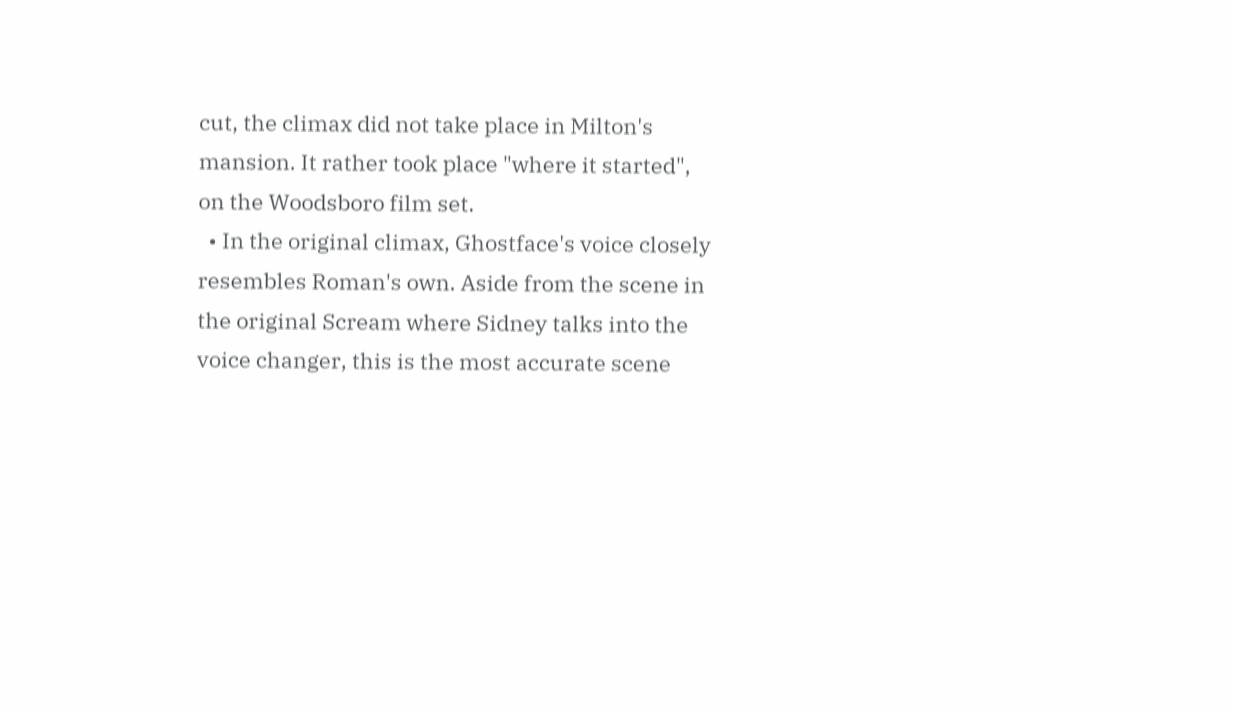cut, the climax did not take place in Milton's mansion. It rather took place "where it started", on the Woodsboro film set.
  • In the original climax, Ghostface's voice closely resembles Roman's own. Aside from the scene in the original Scream where Sidney talks into the voice changer, this is the most accurate scene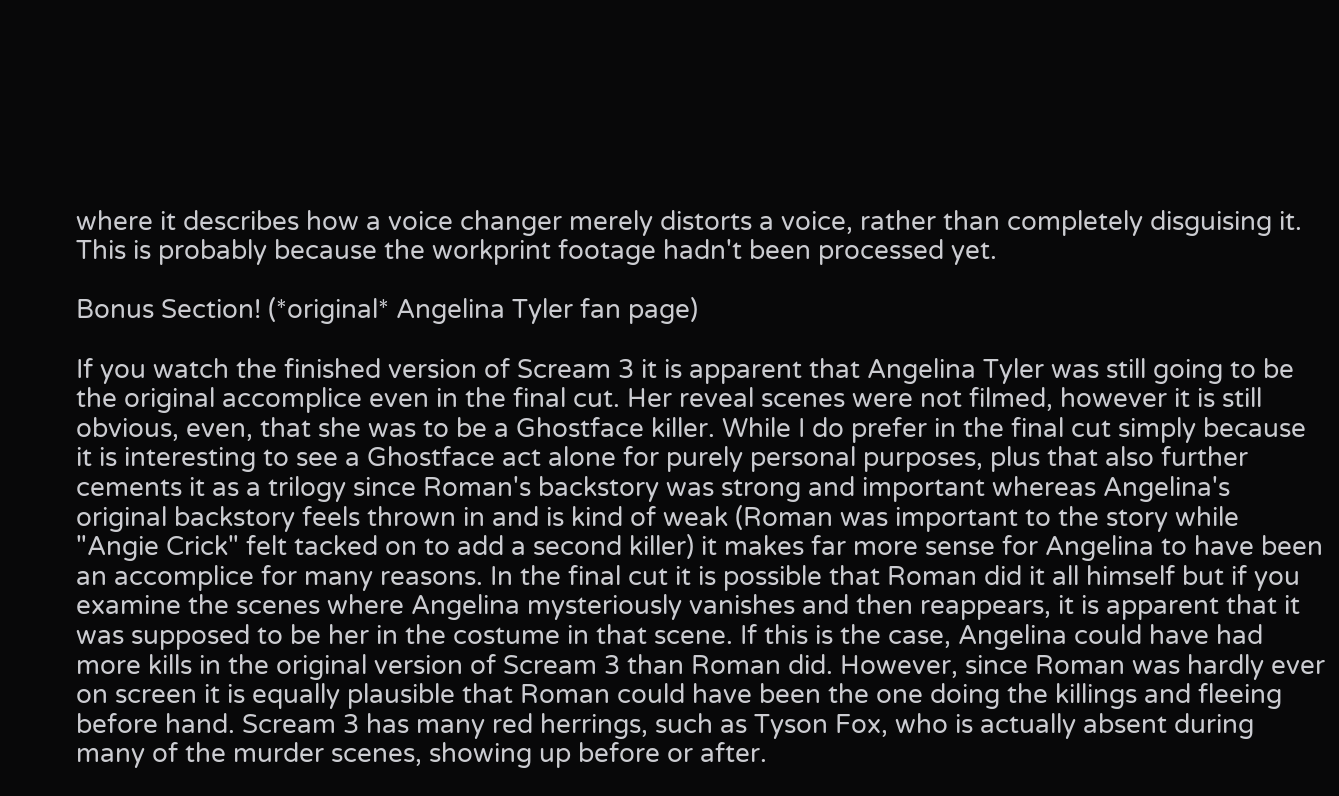where it describes how a voice changer merely distorts a voice, rather than completely disguising it. This is probably because the workprint footage hadn't been processed yet.

Bonus Section! (*original* Angelina Tyler fan page)

If you watch the finished version of Scream 3 it is apparent that Angelina Tyler was still going to be the original accomplice even in the final cut. Her reveal scenes were not filmed, however it is still obvious, even, that she was to be a Ghostface killer. While I do prefer in the final cut simply because it is interesting to see a Ghostface act alone for purely personal purposes, plus that also further cements it as a trilogy since Roman's backstory was strong and important whereas Angelina's original backstory feels thrown in and is kind of weak (Roman was important to the story while "Angie Crick" felt tacked on to add a second killer) it makes far more sense for Angelina to have been an accomplice for many reasons. In the final cut it is possible that Roman did it all himself but if you examine the scenes where Angelina mysteriously vanishes and then reappears, it is apparent that it was supposed to be her in the costume in that scene. If this is the case, Angelina could have had more kills in the original version of Scream 3 than Roman did. However, since Roman was hardly ever on screen it is equally plausible that Roman could have been the one doing the killings and fleeing before hand. Scream 3 has many red herrings, such as Tyson Fox, who is actually absent during many of the murder scenes, showing up before or after.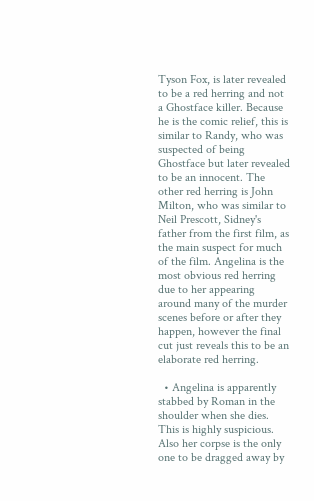Tyson Fox, is later revealed to be a red herring and not a Ghostface killer. Because he is the comic relief, this is similar to Randy, who was suspected of being Ghostface but later revealed to be an innocent. The other red herring is John Milton, who was similar to Neil Prescott, Sidney's father from the first film, as the main suspect for much of the film. Angelina is the most obvious red herring due to her appearing around many of the murder scenes before or after they happen, however the final cut just reveals this to be an elaborate red herring.

  • Angelina is apparently stabbed by Roman in the shoulder when she dies. This is highly suspicious. Also her corpse is the only one to be dragged away by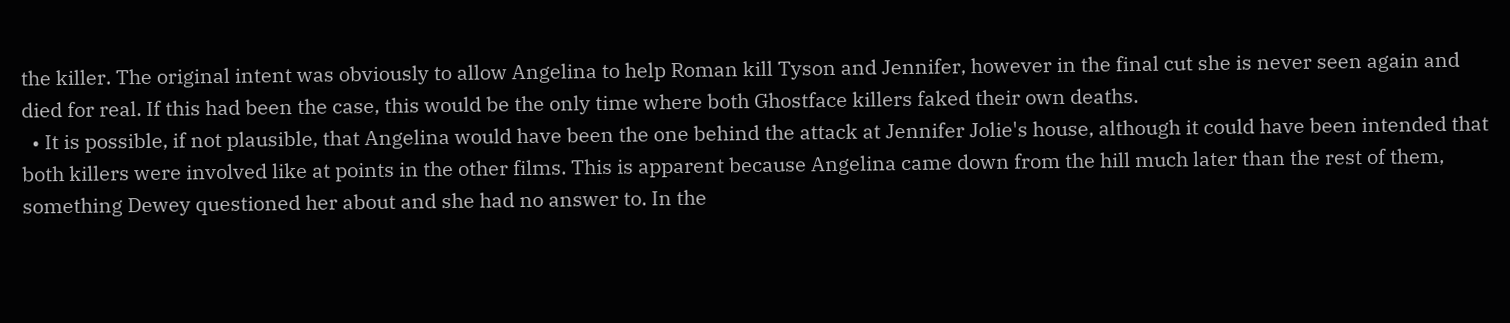the killer. The original intent was obviously to allow Angelina to help Roman kill Tyson and Jennifer, however in the final cut she is never seen again and died for real. If this had been the case, this would be the only time where both Ghostface killers faked their own deaths.
  • It is possible, if not plausible, that Angelina would have been the one behind the attack at Jennifer Jolie's house, although it could have been intended that both killers were involved like at points in the other films. This is apparent because Angelina came down from the hill much later than the rest of them, something Dewey questioned her about and she had no answer to. In the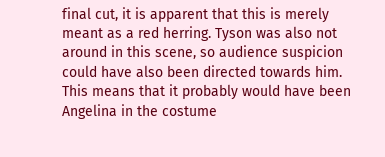final cut, it is apparent that this is merely meant as a red herring. Tyson was also not around in this scene, so audience suspicion could have also been directed towards him. This means that it probably would have been Angelina in the costume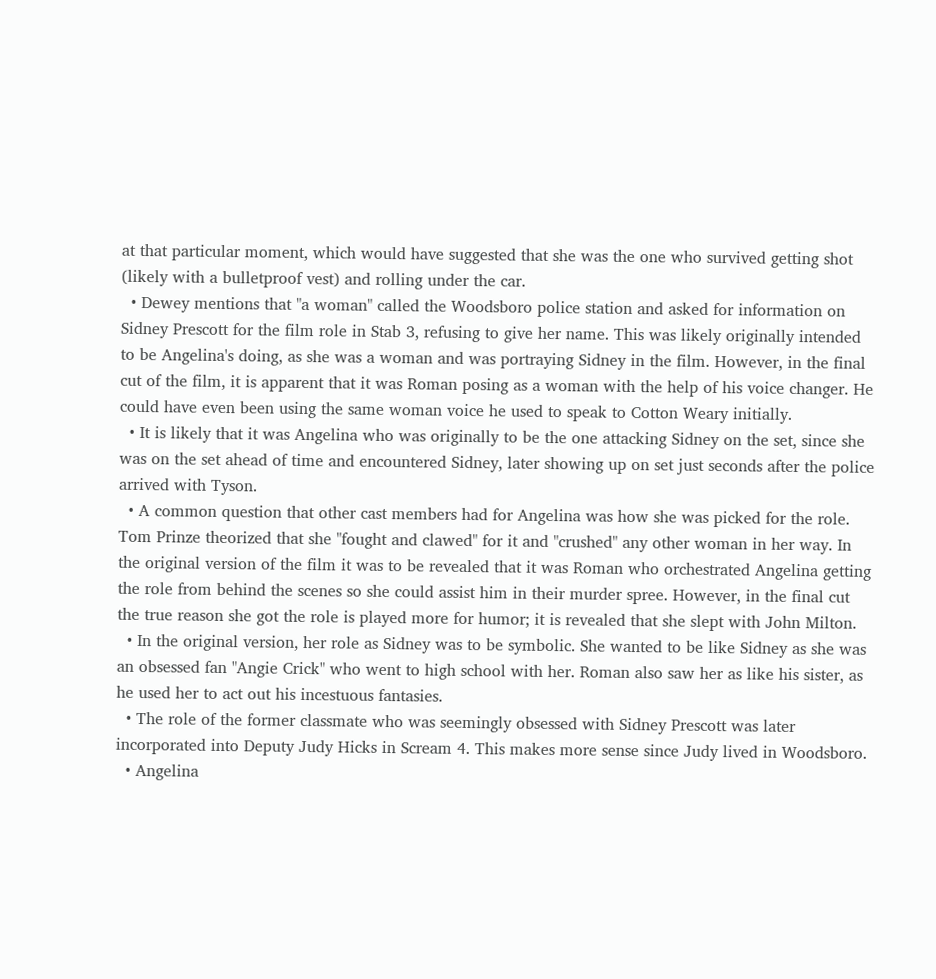at that particular moment, which would have suggested that she was the one who survived getting shot (likely with a bulletproof vest) and rolling under the car.
  • Dewey mentions that "a woman" called the Woodsboro police station and asked for information on Sidney Prescott for the film role in Stab 3, refusing to give her name. This was likely originally intended to be Angelina's doing, as she was a woman and was portraying Sidney in the film. However, in the final cut of the film, it is apparent that it was Roman posing as a woman with the help of his voice changer. He could have even been using the same woman voice he used to speak to Cotton Weary initially.
  • It is likely that it was Angelina who was originally to be the one attacking Sidney on the set, since she was on the set ahead of time and encountered Sidney, later showing up on set just seconds after the police arrived with Tyson.
  • A common question that other cast members had for Angelina was how she was picked for the role. Tom Prinze theorized that she "fought and clawed" for it and "crushed" any other woman in her way. In the original version of the film it was to be revealed that it was Roman who orchestrated Angelina getting the role from behind the scenes so she could assist him in their murder spree. However, in the final cut the true reason she got the role is played more for humor; it is revealed that she slept with John Milton.
  • In the original version, her role as Sidney was to be symbolic. She wanted to be like Sidney as she was an obsessed fan "Angie Crick" who went to high school with her. Roman also saw her as like his sister, as he used her to act out his incestuous fantasies.
  • The role of the former classmate who was seemingly obsessed with Sidney Prescott was later incorporated into Deputy Judy Hicks in Scream 4. This makes more sense since Judy lived in Woodsboro.
  • Angelina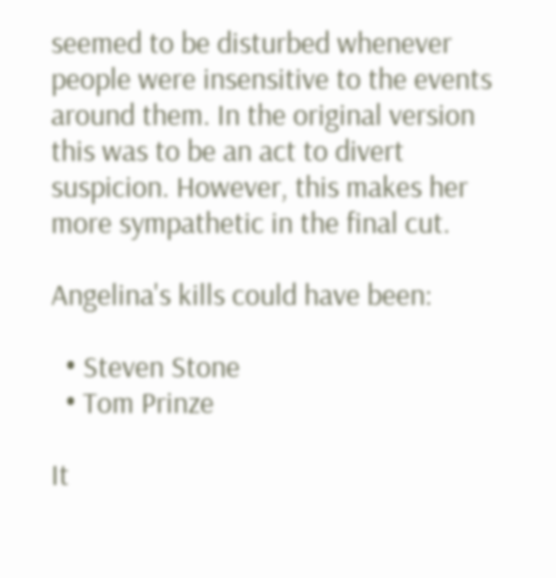seemed to be disturbed whenever people were insensitive to the events around them. In the original version this was to be an act to divert suspicion. However, this makes her more sympathetic in the final cut.

Angelina's kills could have been:

  • Steven Stone
  • Tom Prinze

It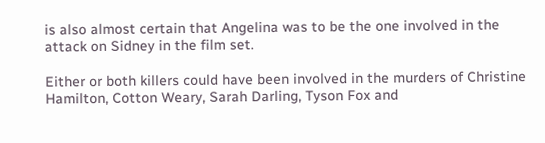is also almost certain that Angelina was to be the one involved in the attack on Sidney in the film set.

Either or both killers could have been involved in the murders of Christine Hamilton, Cotton Weary, Sarah Darling, Tyson Fox and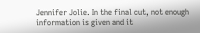Jennifer Jolie. In the final cut, not enough information is given and it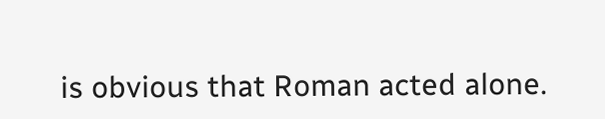is obvious that Roman acted alone.